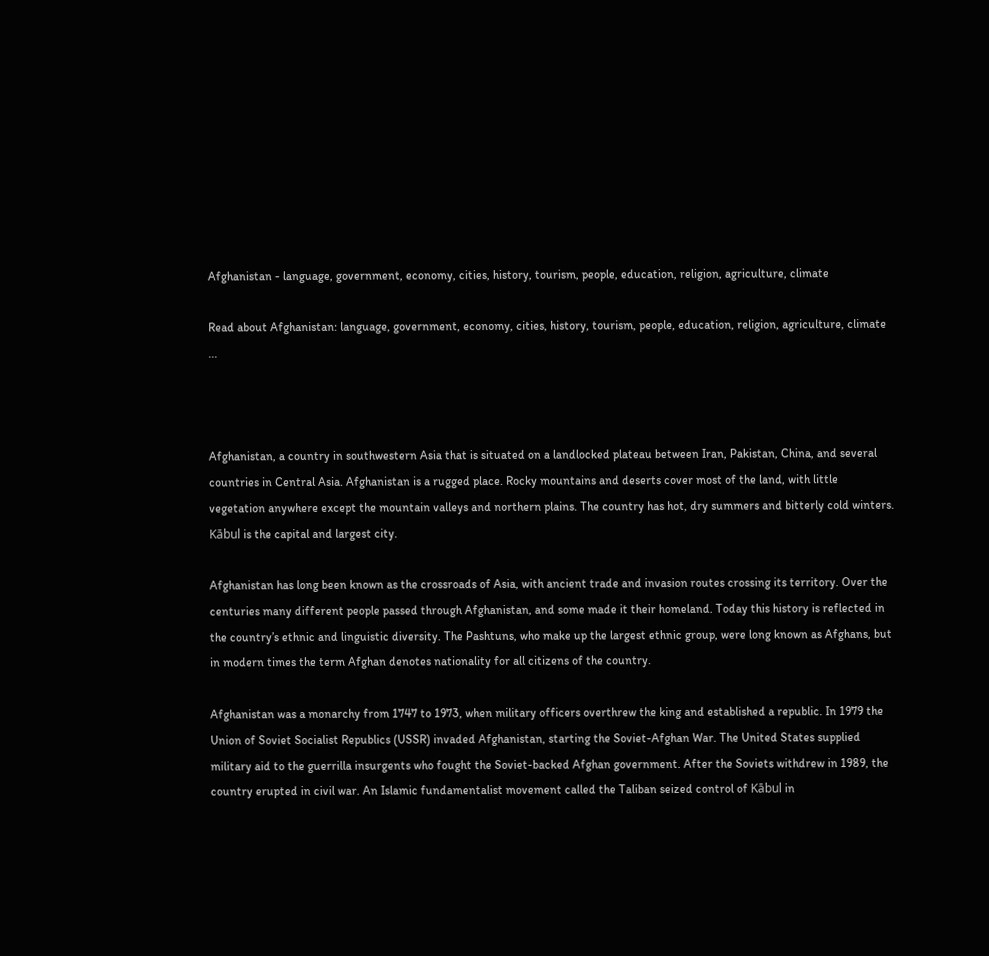Afghanistan - language, government, economy, cities, history, tourism, people, education, religion, agriculture, climate

Read about Afghanistan: language, government, economy, cities, history, tourism, people, education, religion, agriculture, climate ...



Afghanistan, a country in southwestern Asia that is situated on a landlocked plateau between Iran, Pakistan, China, and several countries in Central Asia. Afghanistan is a rugged place. Rocky mountains and deserts cover most of the land, with little vegetation anywhere except the mountain valleys and northern plains. The country has hot, dry summers and bitterly cold winters. Kābul is the capital and largest city.

Afghanistan has long been known as the crossroads of Asia, with ancient trade and invasion routes crossing its territory. Over the centuries many different people passed through Afghanistan, and some made it their homeland. Today this history is reflected in the country’s ethnic and linguistic diversity. The Pashtuns, who make up the largest ethnic group, were long known as Afghans, but in modern times the term Afghan denotes nationality for all citizens of the country.

Afghanistan was a monarchy from 1747 to 1973, when military officers overthrew the king and established a republic. In 1979 the Union of Soviet Socialist Republics (USSR) invaded Afghanistan, starting the Soviet-Afghan War. The United States supplied military aid to the guerrilla insurgents who fought the Soviet-backed Afghan government. After the Soviets withdrew in 1989, the country erupted in civil war. An Islamic fundamentalist movement called the Taliban seized control of Kābul in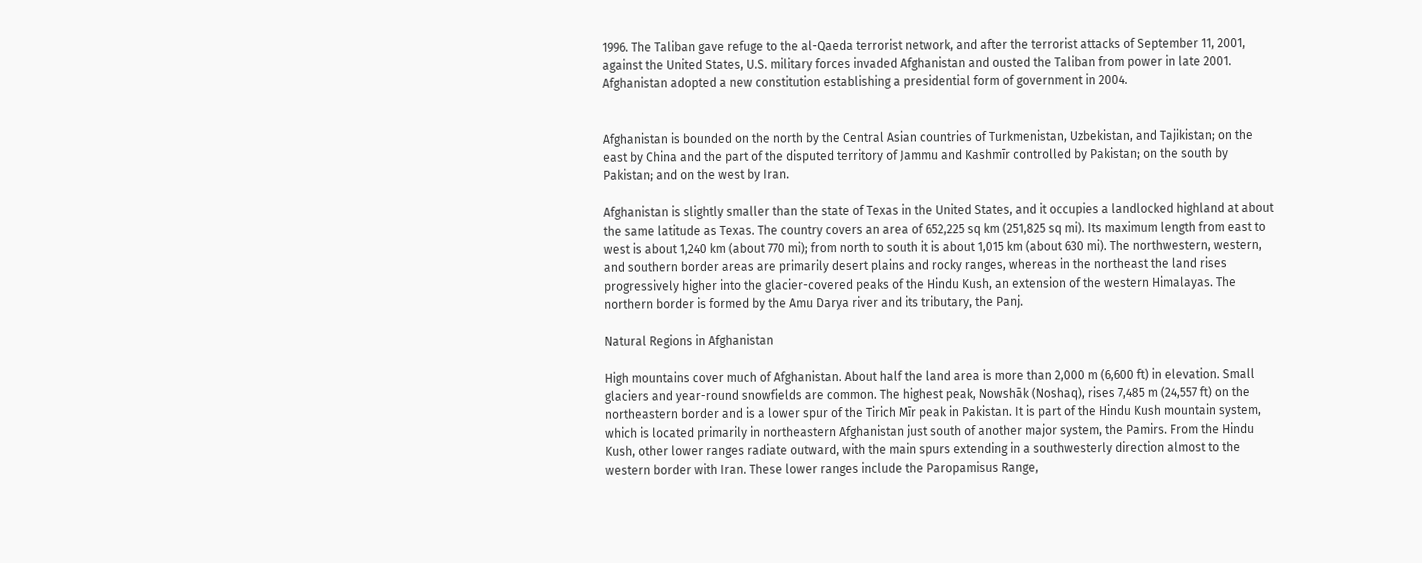1996. The Taliban gave refuge to the al-Qaeda terrorist network, and after the terrorist attacks of September 11, 2001, against the United States, U.S. military forces invaded Afghanistan and ousted the Taliban from power in late 2001. Afghanistan adopted a new constitution establishing a presidential form of government in 2004.


Afghanistan is bounded on the north by the Central Asian countries of Turkmenistan, Uzbekistan, and Tajikistan; on the east by China and the part of the disputed territory of Jammu and Kashmīr controlled by Pakistan; on the south by Pakistan; and on the west by Iran.

Afghanistan is slightly smaller than the state of Texas in the United States, and it occupies a landlocked highland at about the same latitude as Texas. The country covers an area of 652,225 sq km (251,825 sq mi). Its maximum length from east to west is about 1,240 km (about 770 mi); from north to south it is about 1,015 km (about 630 mi). The northwestern, western, and southern border areas are primarily desert plains and rocky ranges, whereas in the northeast the land rises progressively higher into the glacier-covered peaks of the Hindu Kush, an extension of the western Himalayas. The northern border is formed by the Amu Darya river and its tributary, the Panj.

Natural Regions in Afghanistan

High mountains cover much of Afghanistan. About half the land area is more than 2,000 m (6,600 ft) in elevation. Small glaciers and year-round snowfields are common. The highest peak, Nowshāk (Noshaq), rises 7,485 m (24,557 ft) on the northeastern border and is a lower spur of the Tirich Mīr peak in Pakistan. It is part of the Hindu Kush mountain system, which is located primarily in northeastern Afghanistan just south of another major system, the Pamirs. From the Hindu Kush, other lower ranges radiate outward, with the main spurs extending in a southwesterly direction almost to the western border with Iran. These lower ranges include the Paropamisus Range,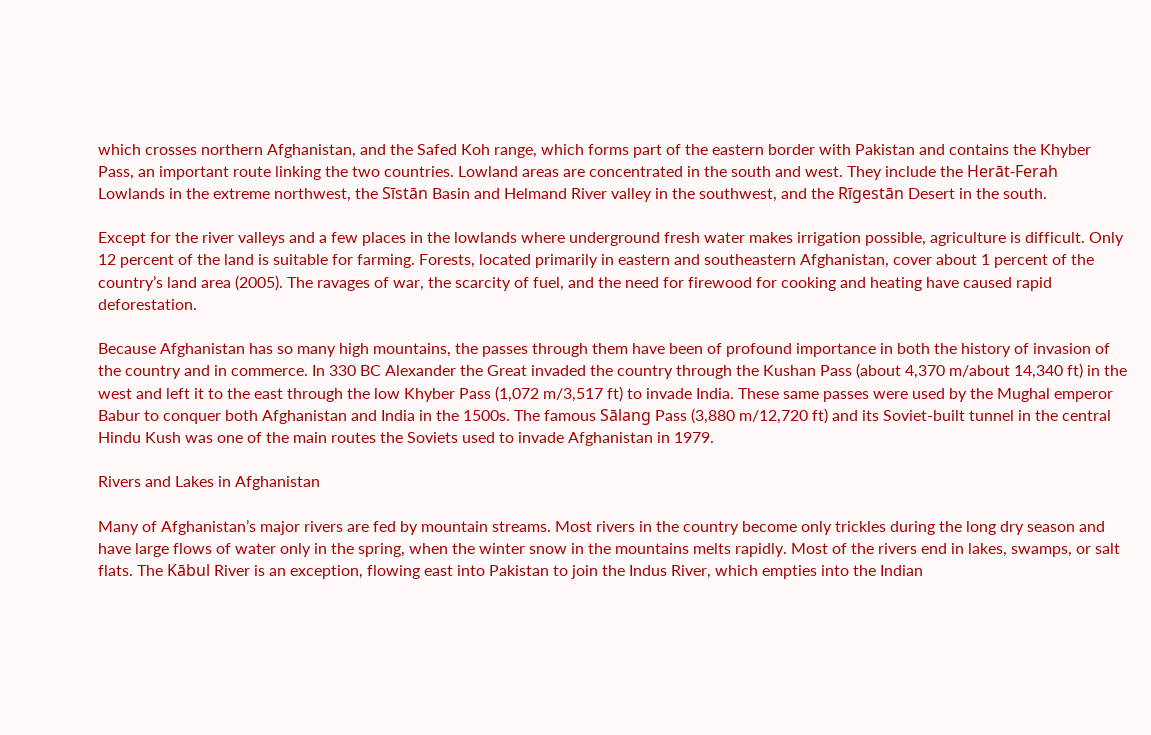which crosses northern Afghanistan, and the Safed Koh range, which forms part of the eastern border with Pakistan and contains the Khyber Pass, an important route linking the two countries. Lowland areas are concentrated in the south and west. They include the Herāt-Ferah Lowlands in the extreme northwest, the Sīstān Basin and Helmand River valley in the southwest, and the Rīgestān Desert in the south.

Except for the river valleys and a few places in the lowlands where underground fresh water makes irrigation possible, agriculture is difficult. Only 12 percent of the land is suitable for farming. Forests, located primarily in eastern and southeastern Afghanistan, cover about 1 percent of the country’s land area (2005). The ravages of war, the scarcity of fuel, and the need for firewood for cooking and heating have caused rapid deforestation.

Because Afghanistan has so many high mountains, the passes through them have been of profound importance in both the history of invasion of the country and in commerce. In 330 BC Alexander the Great invaded the country through the Kushan Pass (about 4,370 m/about 14,340 ft) in the west and left it to the east through the low Khyber Pass (1,072 m/3,517 ft) to invade India. These same passes were used by the Mughal emperor Babur to conquer both Afghanistan and India in the 1500s. The famous Sālang Pass (3,880 m/12,720 ft) and its Soviet-built tunnel in the central Hindu Kush was one of the main routes the Soviets used to invade Afghanistan in 1979.

Rivers and Lakes in Afghanistan

Many of Afghanistan’s major rivers are fed by mountain streams. Most rivers in the country become only trickles during the long dry season and have large flows of water only in the spring, when the winter snow in the mountains melts rapidly. Most of the rivers end in lakes, swamps, or salt flats. The Kābul River is an exception, flowing east into Pakistan to join the Indus River, which empties into the Indian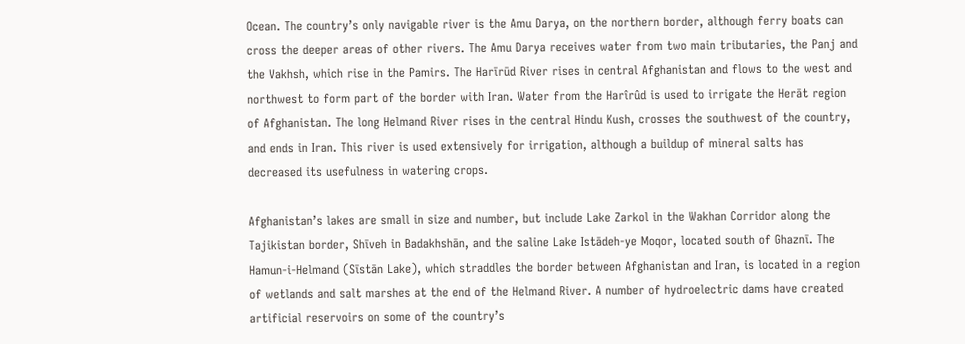Ocean. The country’s only navigable river is the Amu Darya, on the northern border, although ferry boats can cross the deeper areas of other rivers. The Amu Darya receives water from two main tributaries, the Panj and the Vakhsh, which rise in the Pamirs. The Harīrūd River rises in central Afghanistan and flows to the west and northwest to form part of the border with Iran. Water from the Harîrûd is used to irrigate the Herāt region of Afghanistan. The long Helmand River rises in the central Hindu Kush, crosses the southwest of the country, and ends in Iran. This river is used extensively for irrigation, although a buildup of mineral salts has decreased its usefulness in watering crops.

Afghanistan’s lakes are small in size and number, but include Lake Zarkol in the Wakhan Corridor along the Tajikistan border, Shīveh in Badakhshān, and the saline Lake Istādeh-ye Moqor, located south of Ghaznī. The Hamun-i-Helmand (Sīstān Lake), which straddles the border between Afghanistan and Iran, is located in a region of wetlands and salt marshes at the end of the Helmand River. A number of hydroelectric dams have created artificial reservoirs on some of the country’s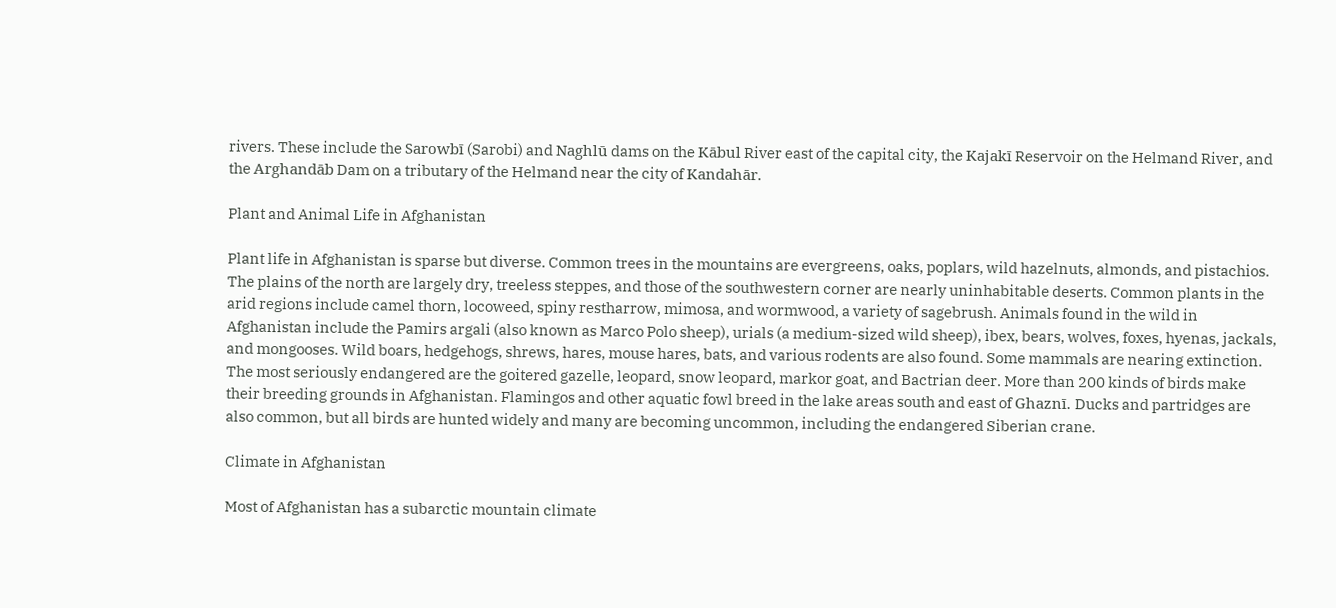rivers. These include the Sarowbī (Sarobi) and Naghlū dams on the Kābul River east of the capital city, the Kajakī Reservoir on the Helmand River, and the Arghandāb Dam on a tributary of the Helmand near the city of Kandahār.

Plant and Animal Life in Afghanistan

Plant life in Afghanistan is sparse but diverse. Common trees in the mountains are evergreens, oaks, poplars, wild hazelnuts, almonds, and pistachios. The plains of the north are largely dry, treeless steppes, and those of the southwestern corner are nearly uninhabitable deserts. Common plants in the arid regions include camel thorn, locoweed, spiny restharrow, mimosa, and wormwood, a variety of sagebrush. Animals found in the wild in Afghanistan include the Pamirs argali (also known as Marco Polo sheep), urials (a medium-sized wild sheep), ibex, bears, wolves, foxes, hyenas, jackals, and mongooses. Wild boars, hedgehogs, shrews, hares, mouse hares, bats, and various rodents are also found. Some mammals are nearing extinction. The most seriously endangered are the goitered gazelle, leopard, snow leopard, markor goat, and Bactrian deer. More than 200 kinds of birds make their breeding grounds in Afghanistan. Flamingos and other aquatic fowl breed in the lake areas south and east of Ghaznī. Ducks and partridges are also common, but all birds are hunted widely and many are becoming uncommon, including the endangered Siberian crane.

Climate in Afghanistan

Most of Afghanistan has a subarctic mountain climate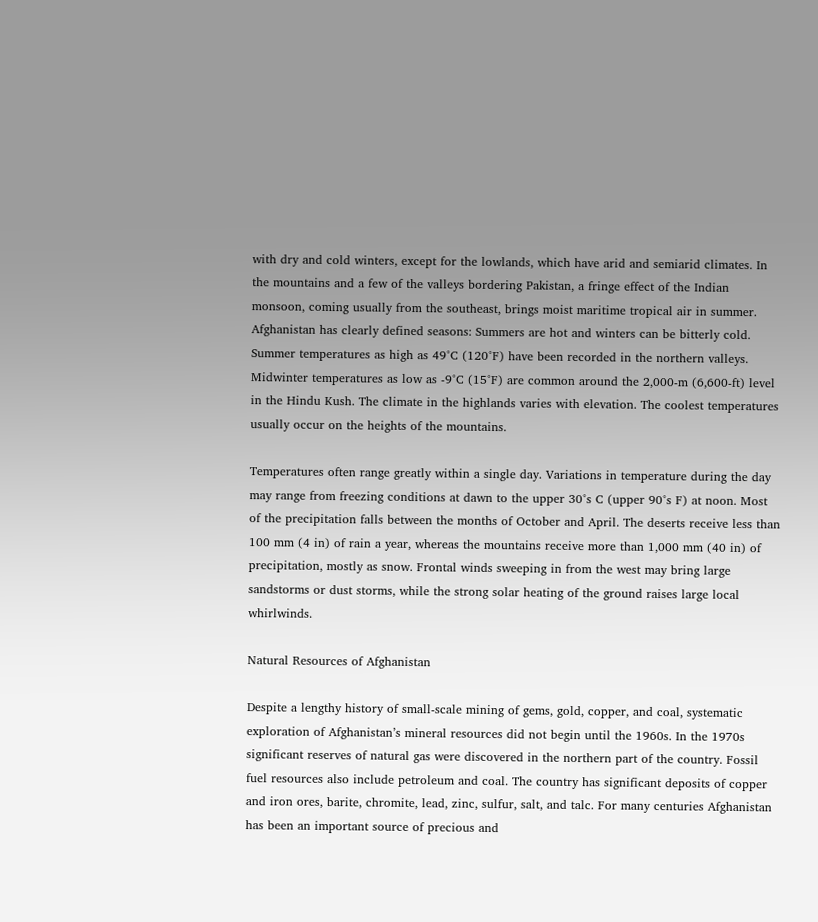with dry and cold winters, except for the lowlands, which have arid and semiarid climates. In the mountains and a few of the valleys bordering Pakistan, a fringe effect of the Indian monsoon, coming usually from the southeast, brings moist maritime tropical air in summer. Afghanistan has clearly defined seasons: Summers are hot and winters can be bitterly cold. Summer temperatures as high as 49°C (120°F) have been recorded in the northern valleys. Midwinter temperatures as low as -9°C (15°F) are common around the 2,000-m (6,600-ft) level in the Hindu Kush. The climate in the highlands varies with elevation. The coolest temperatures usually occur on the heights of the mountains.

Temperatures often range greatly within a single day. Variations in temperature during the day may range from freezing conditions at dawn to the upper 30°s C (upper 90°s F) at noon. Most of the precipitation falls between the months of October and April. The deserts receive less than 100 mm (4 in) of rain a year, whereas the mountains receive more than 1,000 mm (40 in) of precipitation, mostly as snow. Frontal winds sweeping in from the west may bring large sandstorms or dust storms, while the strong solar heating of the ground raises large local whirlwinds.

Natural Resources of Afghanistan

Despite a lengthy history of small-scale mining of gems, gold, copper, and coal, systematic exploration of Afghanistan’s mineral resources did not begin until the 1960s. In the 1970s significant reserves of natural gas were discovered in the northern part of the country. Fossil fuel resources also include petroleum and coal. The country has significant deposits of copper and iron ores, barite, chromite, lead, zinc, sulfur, salt, and talc. For many centuries Afghanistan has been an important source of precious and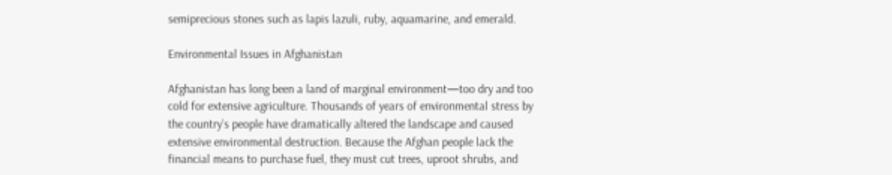semiprecious stones such as lapis lazuli, ruby, aquamarine, and emerald.

Environmental Issues in Afghanistan

Afghanistan has long been a land of marginal environment—too dry and too cold for extensive agriculture. Thousands of years of environmental stress by the country’s people have dramatically altered the landscape and caused extensive environmental destruction. Because the Afghan people lack the financial means to purchase fuel, they must cut trees, uproot shrubs, and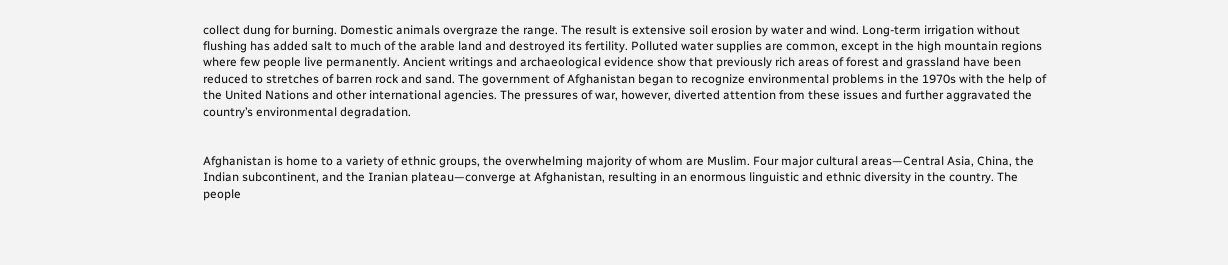collect dung for burning. Domestic animals overgraze the range. The result is extensive soil erosion by water and wind. Long-term irrigation without flushing has added salt to much of the arable land and destroyed its fertility. Polluted water supplies are common, except in the high mountain regions where few people live permanently. Ancient writings and archaeological evidence show that previously rich areas of forest and grassland have been reduced to stretches of barren rock and sand. The government of Afghanistan began to recognize environmental problems in the 1970s with the help of the United Nations and other international agencies. The pressures of war, however, diverted attention from these issues and further aggravated the country’s environmental degradation.


Afghanistan is home to a variety of ethnic groups, the overwhelming majority of whom are Muslim. Four major cultural areas—Central Asia, China, the Indian subcontinent, and the Iranian plateau—converge at Afghanistan, resulting in an enormous linguistic and ethnic diversity in the country. The people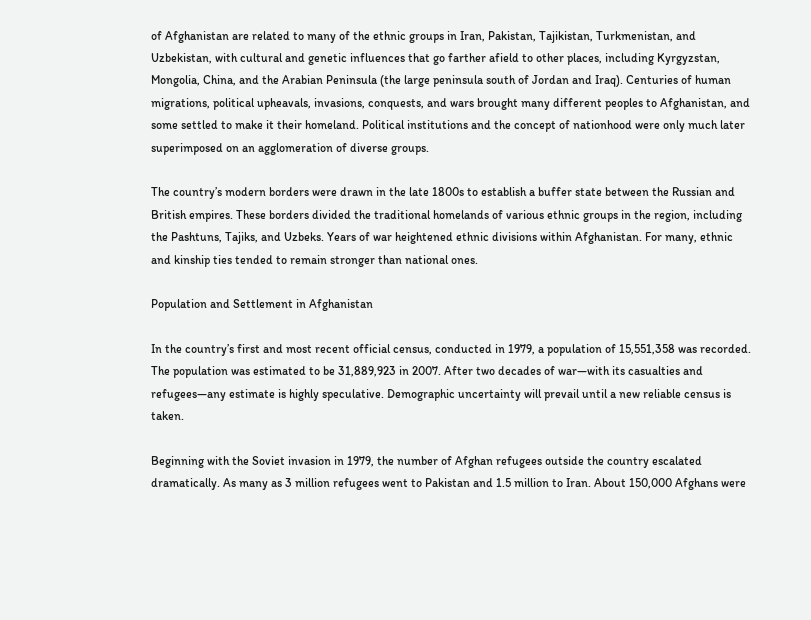of Afghanistan are related to many of the ethnic groups in Iran, Pakistan, Tajikistan, Turkmenistan, and Uzbekistan, with cultural and genetic influences that go farther afield to other places, including Kyrgyzstan, Mongolia, China, and the Arabian Peninsula (the large peninsula south of Jordan and Iraq). Centuries of human migrations, political upheavals, invasions, conquests, and wars brought many different peoples to Afghanistan, and some settled to make it their homeland. Political institutions and the concept of nationhood were only much later superimposed on an agglomeration of diverse groups.

The country’s modern borders were drawn in the late 1800s to establish a buffer state between the Russian and British empires. These borders divided the traditional homelands of various ethnic groups in the region, including the Pashtuns, Tajiks, and Uzbeks. Years of war heightened ethnic divisions within Afghanistan. For many, ethnic and kinship ties tended to remain stronger than national ones.

Population and Settlement in Afghanistan

In the country’s first and most recent official census, conducted in 1979, a population of 15,551,358 was recorded. The population was estimated to be 31,889,923 in 2007. After two decades of war—with its casualties and refugees—any estimate is highly speculative. Demographic uncertainty will prevail until a new reliable census is taken.

Beginning with the Soviet invasion in 1979, the number of Afghan refugees outside the country escalated dramatically. As many as 3 million refugees went to Pakistan and 1.5 million to Iran. About 150,000 Afghans were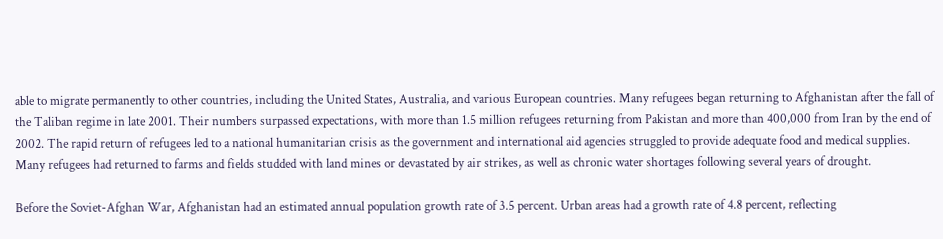able to migrate permanently to other countries, including the United States, Australia, and various European countries. Many refugees began returning to Afghanistan after the fall of the Taliban regime in late 2001. Their numbers surpassed expectations, with more than 1.5 million refugees returning from Pakistan and more than 400,000 from Iran by the end of 2002. The rapid return of refugees led to a national humanitarian crisis as the government and international aid agencies struggled to provide adequate food and medical supplies. Many refugees had returned to farms and fields studded with land mines or devastated by air strikes, as well as chronic water shortages following several years of drought.

Before the Soviet-Afghan War, Afghanistan had an estimated annual population growth rate of 3.5 percent. Urban areas had a growth rate of 4.8 percent, reflecting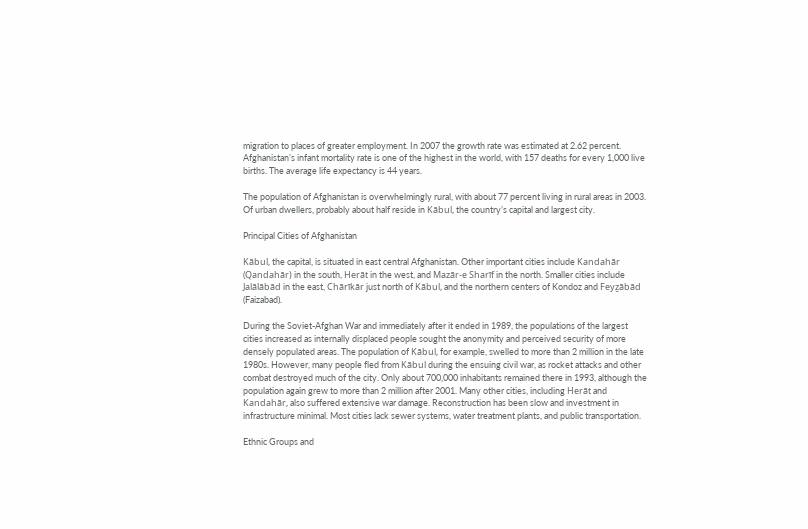migration to places of greater employment. In 2007 the growth rate was estimated at 2.62 percent. Afghanistan’s infant mortality rate is one of the highest in the world, with 157 deaths for every 1,000 live births. The average life expectancy is 44 years.

The population of Afghanistan is overwhelmingly rural, with about 77 percent living in rural areas in 2003. Of urban dwellers, probably about half reside in Kābul, the country’s capital and largest city.

Principal Cities of Afghanistan

Kābul, the capital, is situated in east central Afghanistan. Other important cities include Kandahār (Qandahār) in the south, Herāt in the west, and Mazār-e Sharīf in the north. Smaller cities include Jalālābād in the east, Chārīkār just north of Kābul, and the northern centers of Kondoz and Feyẕābād (Faizabad).

During the Soviet-Afghan War and immediately after it ended in 1989, the populations of the largest cities increased as internally displaced people sought the anonymity and perceived security of more densely populated areas. The population of Kābul, for example, swelled to more than 2 million in the late 1980s. However, many people fled from Kābul during the ensuing civil war, as rocket attacks and other combat destroyed much of the city. Only about 700,000 inhabitants remained there in 1993, although the population again grew to more than 2 million after 2001. Many other cities, including Herāt and Kandahār, also suffered extensive war damage. Reconstruction has been slow and investment in infrastructure minimal. Most cities lack sewer systems, water treatment plants, and public transportation.

Ethnic Groups and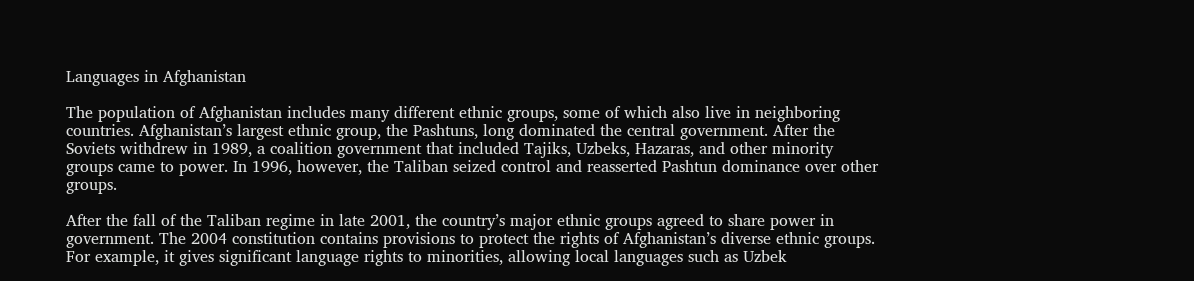Languages in Afghanistan

The population of Afghanistan includes many different ethnic groups, some of which also live in neighboring countries. Afghanistan’s largest ethnic group, the Pashtuns, long dominated the central government. After the Soviets withdrew in 1989, a coalition government that included Tajiks, Uzbeks, Hazaras, and other minority groups came to power. In 1996, however, the Taliban seized control and reasserted Pashtun dominance over other groups.

After the fall of the Taliban regime in late 2001, the country’s major ethnic groups agreed to share power in government. The 2004 constitution contains provisions to protect the rights of Afghanistan’s diverse ethnic groups. For example, it gives significant language rights to minorities, allowing local languages such as Uzbek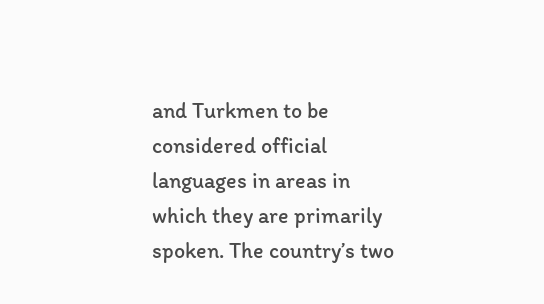and Turkmen to be considered official languages in areas in which they are primarily spoken. The country’s two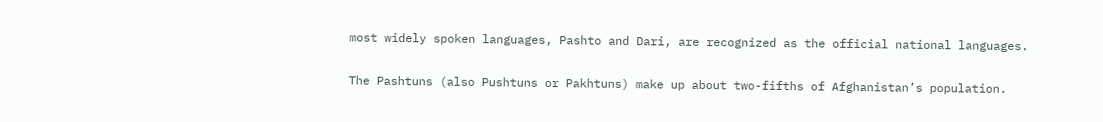most widely spoken languages, Pashto and Dari, are recognized as the official national languages.

The Pashtuns (also Pushtuns or Pakhtuns) make up about two-fifths of Afghanistan’s population.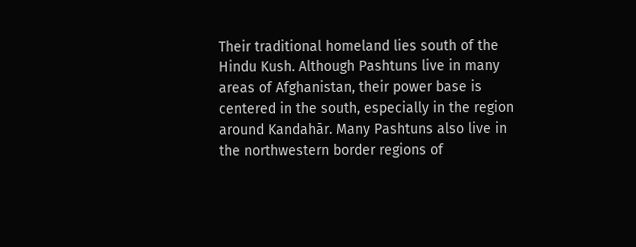Their traditional homeland lies south of the Hindu Kush. Although Pashtuns live in many areas of Afghanistan, their power base is centered in the south, especially in the region around Kandahār. Many Pashtuns also live in the northwestern border regions of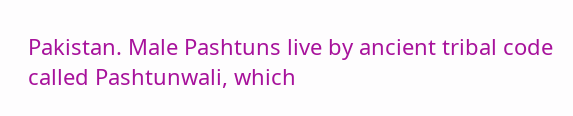Pakistan. Male Pashtuns live by ancient tribal code called Pashtunwali, which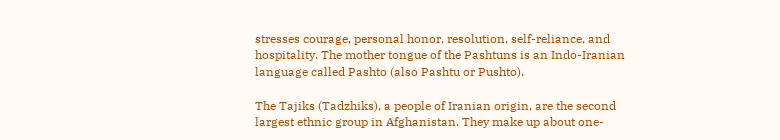stresses courage, personal honor, resolution, self-reliance, and hospitality. The mother tongue of the Pashtuns is an Indo-Iranian language called Pashto (also Pashtu or Pushto).

The Tajiks (Tadzhiks), a people of Iranian origin, are the second largest ethnic group in Afghanistan. They make up about one-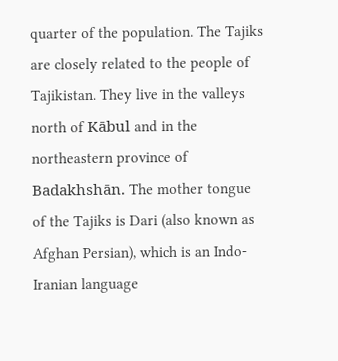quarter of the population. The Tajiks are closely related to the people of Tajikistan. They live in the valleys north of Kābul and in the northeastern province of Badakhshān. The mother tongue of the Tajiks is Dari (also known as Afghan Persian), which is an Indo-Iranian language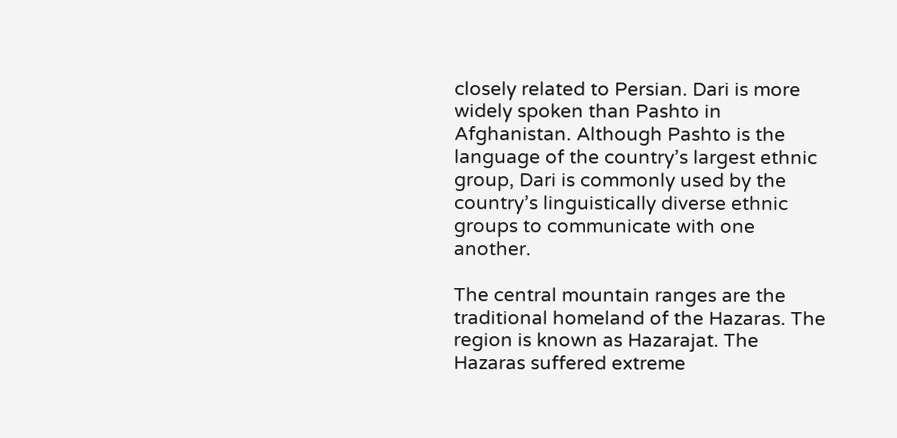closely related to Persian. Dari is more widely spoken than Pashto in Afghanistan. Although Pashto is the language of the country’s largest ethnic group, Dari is commonly used by the country’s linguistically diverse ethnic groups to communicate with one another.

The central mountain ranges are the traditional homeland of the Hazaras. The region is known as Hazarajat. The Hazaras suffered extreme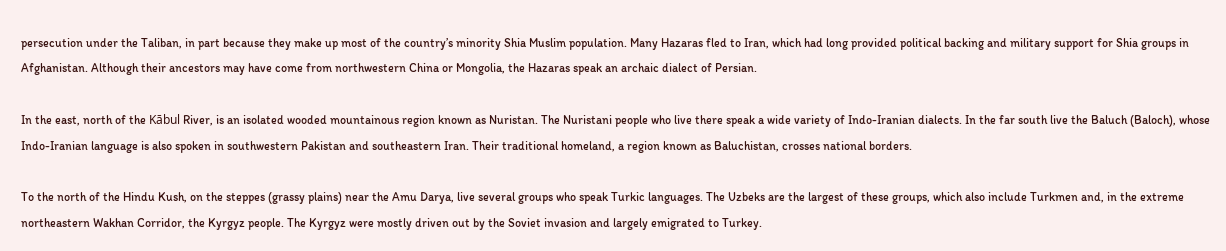persecution under the Taliban, in part because they make up most of the country’s minority Shia Muslim population. Many Hazaras fled to Iran, which had long provided political backing and military support for Shia groups in Afghanistan. Although their ancestors may have come from northwestern China or Mongolia, the Hazaras speak an archaic dialect of Persian.

In the east, north of the Kābul River, is an isolated wooded mountainous region known as Nuristan. The Nuristani people who live there speak a wide variety of Indo-Iranian dialects. In the far south live the Baluch (Baloch), whose Indo-Iranian language is also spoken in southwestern Pakistan and southeastern Iran. Their traditional homeland, a region known as Baluchistan, crosses national borders.

To the north of the Hindu Kush, on the steppes (grassy plains) near the Amu Darya, live several groups who speak Turkic languages. The Uzbeks are the largest of these groups, which also include Turkmen and, in the extreme northeastern Wakhan Corridor, the Kyrgyz people. The Kyrgyz were mostly driven out by the Soviet invasion and largely emigrated to Turkey.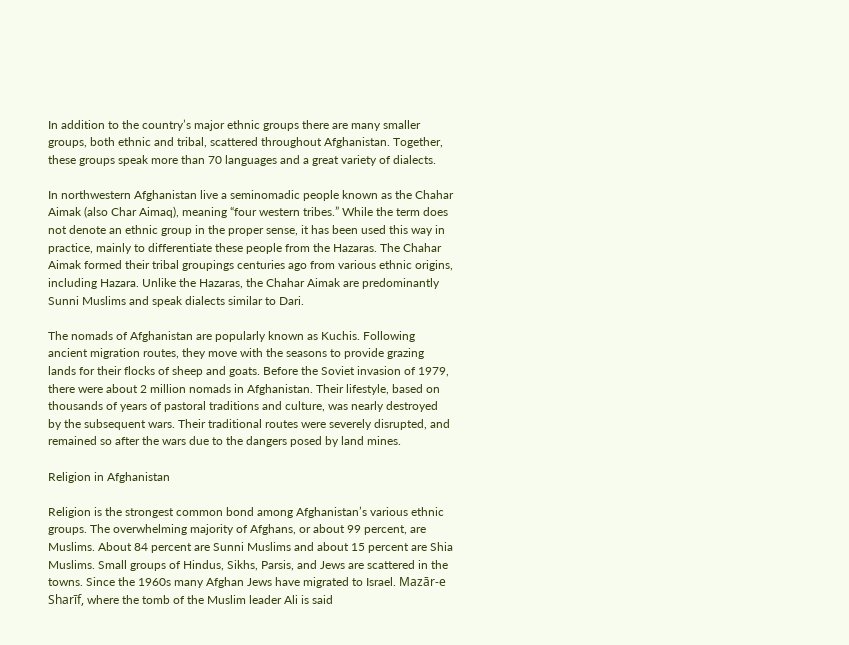In addition to the country’s major ethnic groups there are many smaller groups, both ethnic and tribal, scattered throughout Afghanistan. Together, these groups speak more than 70 languages and a great variety of dialects.

In northwestern Afghanistan live a seminomadic people known as the Chahar Aimak (also Char Aimaq), meaning “four western tribes.” While the term does not denote an ethnic group in the proper sense, it has been used this way in practice, mainly to differentiate these people from the Hazaras. The Chahar Aimak formed their tribal groupings centuries ago from various ethnic origins, including Hazara. Unlike the Hazaras, the Chahar Aimak are predominantly Sunni Muslims and speak dialects similar to Dari.

The nomads of Afghanistan are popularly known as Kuchis. Following ancient migration routes, they move with the seasons to provide grazing lands for their flocks of sheep and goats. Before the Soviet invasion of 1979, there were about 2 million nomads in Afghanistan. Their lifestyle, based on thousands of years of pastoral traditions and culture, was nearly destroyed by the subsequent wars. Their traditional routes were severely disrupted, and remained so after the wars due to the dangers posed by land mines.

Religion in Afghanistan

Religion is the strongest common bond among Afghanistan’s various ethnic groups. The overwhelming majority of Afghans, or about 99 percent, are Muslims. About 84 percent are Sunni Muslims and about 15 percent are Shia Muslims. Small groups of Hindus, Sikhs, Parsis, and Jews are scattered in the towns. Since the 1960s many Afghan Jews have migrated to Israel. Mazār-e Sharīf, where the tomb of the Muslim leader Ali is said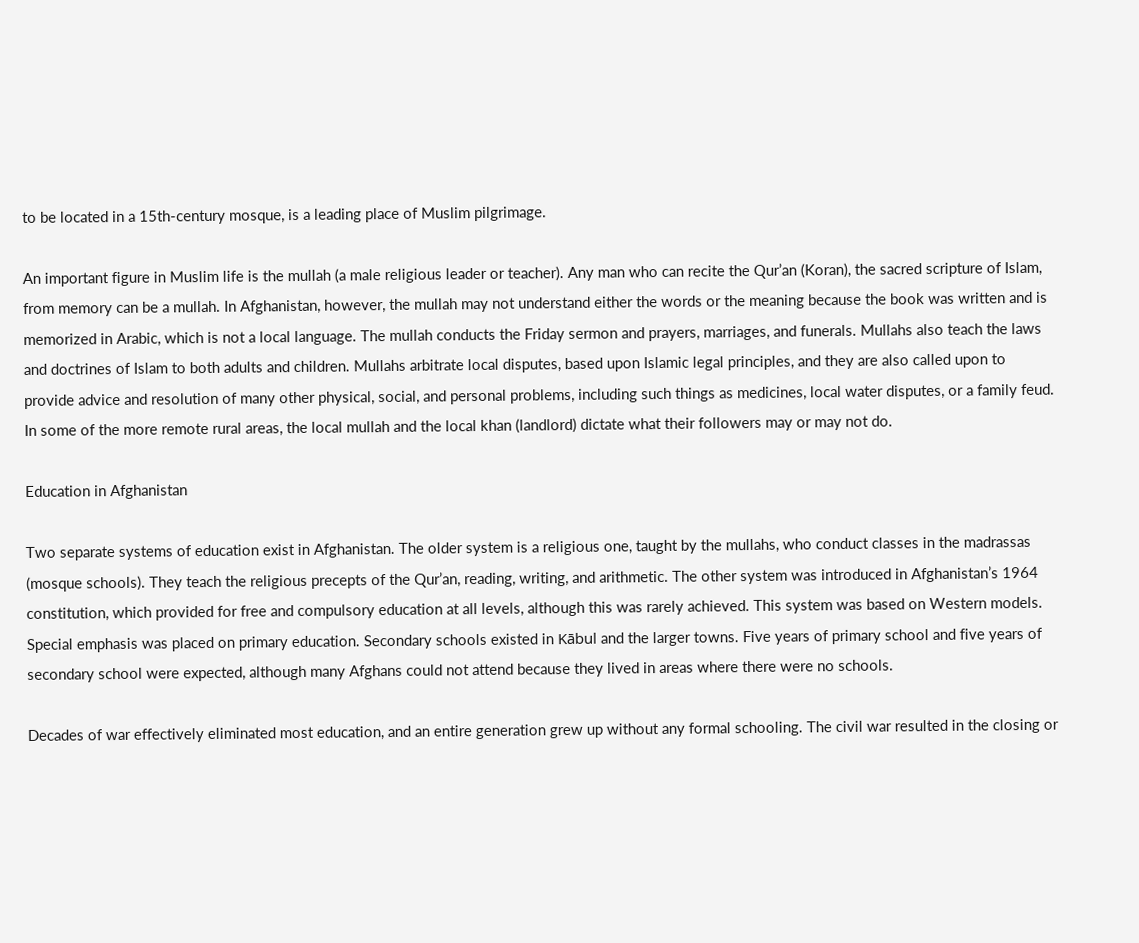to be located in a 15th-century mosque, is a leading place of Muslim pilgrimage.

An important figure in Muslim life is the mullah (a male religious leader or teacher). Any man who can recite the Qur’an (Koran), the sacred scripture of Islam, from memory can be a mullah. In Afghanistan, however, the mullah may not understand either the words or the meaning because the book was written and is memorized in Arabic, which is not a local language. The mullah conducts the Friday sermon and prayers, marriages, and funerals. Mullahs also teach the laws and doctrines of Islam to both adults and children. Mullahs arbitrate local disputes, based upon Islamic legal principles, and they are also called upon to provide advice and resolution of many other physical, social, and personal problems, including such things as medicines, local water disputes, or a family feud. In some of the more remote rural areas, the local mullah and the local khan (landlord) dictate what their followers may or may not do.

Education in Afghanistan

Two separate systems of education exist in Afghanistan. The older system is a religious one, taught by the mullahs, who conduct classes in the madrassas (mosque schools). They teach the religious precepts of the Qur’an, reading, writing, and arithmetic. The other system was introduced in Afghanistan’s 1964 constitution, which provided for free and compulsory education at all levels, although this was rarely achieved. This system was based on Western models. Special emphasis was placed on primary education. Secondary schools existed in Kābul and the larger towns. Five years of primary school and five years of secondary school were expected, although many Afghans could not attend because they lived in areas where there were no schools.

Decades of war effectively eliminated most education, and an entire generation grew up without any formal schooling. The civil war resulted in the closing or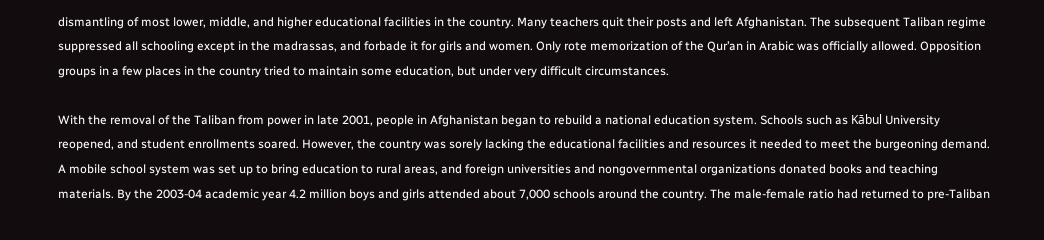dismantling of most lower, middle, and higher educational facilities in the country. Many teachers quit their posts and left Afghanistan. The subsequent Taliban regime suppressed all schooling except in the madrassas, and forbade it for girls and women. Only rote memorization of the Qur’an in Arabic was officially allowed. Opposition groups in a few places in the country tried to maintain some education, but under very difficult circumstances.

With the removal of the Taliban from power in late 2001, people in Afghanistan began to rebuild a national education system. Schools such as Kābul University reopened, and student enrollments soared. However, the country was sorely lacking the educational facilities and resources it needed to meet the burgeoning demand. A mobile school system was set up to bring education to rural areas, and foreign universities and nongovernmental organizations donated books and teaching materials. By the 2003-04 academic year 4.2 million boys and girls attended about 7,000 schools around the country. The male-female ratio had returned to pre-Taliban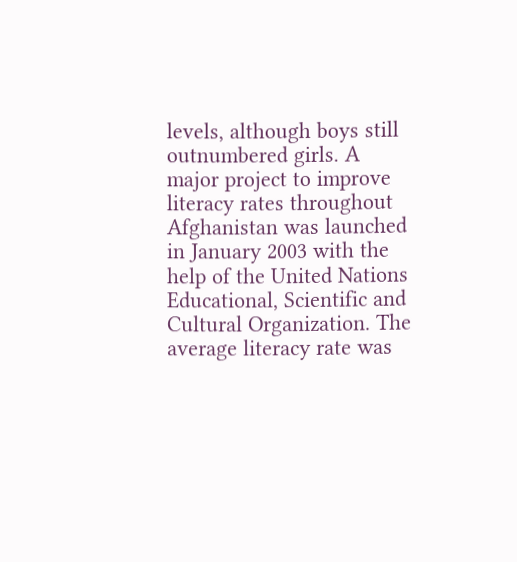levels, although boys still outnumbered girls. A major project to improve literacy rates throughout Afghanistan was launched in January 2003 with the help of the United Nations Educational, Scientific and Cultural Organization. The average literacy rate was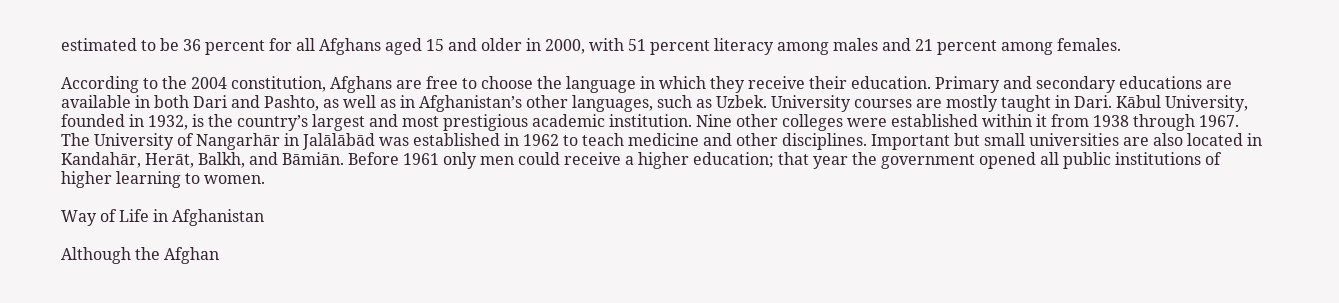estimated to be 36 percent for all Afghans aged 15 and older in 2000, with 51 percent literacy among males and 21 percent among females.

According to the 2004 constitution, Afghans are free to choose the language in which they receive their education. Primary and secondary educations are available in both Dari and Pashto, as well as in Afghanistan’s other languages, such as Uzbek. University courses are mostly taught in Dari. Kābul University, founded in 1932, is the country’s largest and most prestigious academic institution. Nine other colleges were established within it from 1938 through 1967. The University of Nangarhār in Jalālābād was established in 1962 to teach medicine and other disciplines. Important but small universities are also located in Kandahār, Herāt, Balkh, and Bāmiān. Before 1961 only men could receive a higher education; that year the government opened all public institutions of higher learning to women.

Way of Life in Afghanistan

Although the Afghan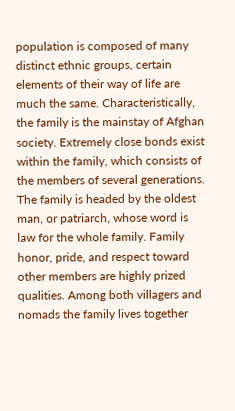population is composed of many distinct ethnic groups, certain elements of their way of life are much the same. Characteristically, the family is the mainstay of Afghan society. Extremely close bonds exist within the family, which consists of the members of several generations. The family is headed by the oldest man, or patriarch, whose word is law for the whole family. Family honor, pride, and respect toward other members are highly prized qualities. Among both villagers and nomads the family lives together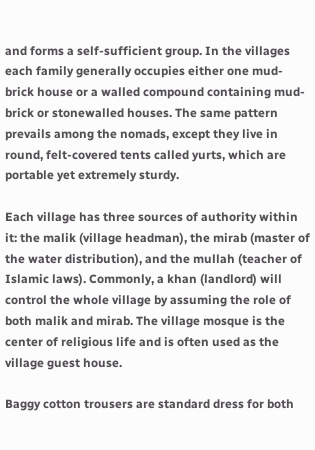and forms a self-sufficient group. In the villages each family generally occupies either one mud-brick house or a walled compound containing mud-brick or stonewalled houses. The same pattern prevails among the nomads, except they live in round, felt-covered tents called yurts, which are portable yet extremely sturdy.

Each village has three sources of authority within it: the malik (village headman), the mirab (master of the water distribution), and the mullah (teacher of Islamic laws). Commonly, a khan (landlord) will control the whole village by assuming the role of both malik and mirab. The village mosque is the center of religious life and is often used as the village guest house.

Baggy cotton trousers are standard dress for both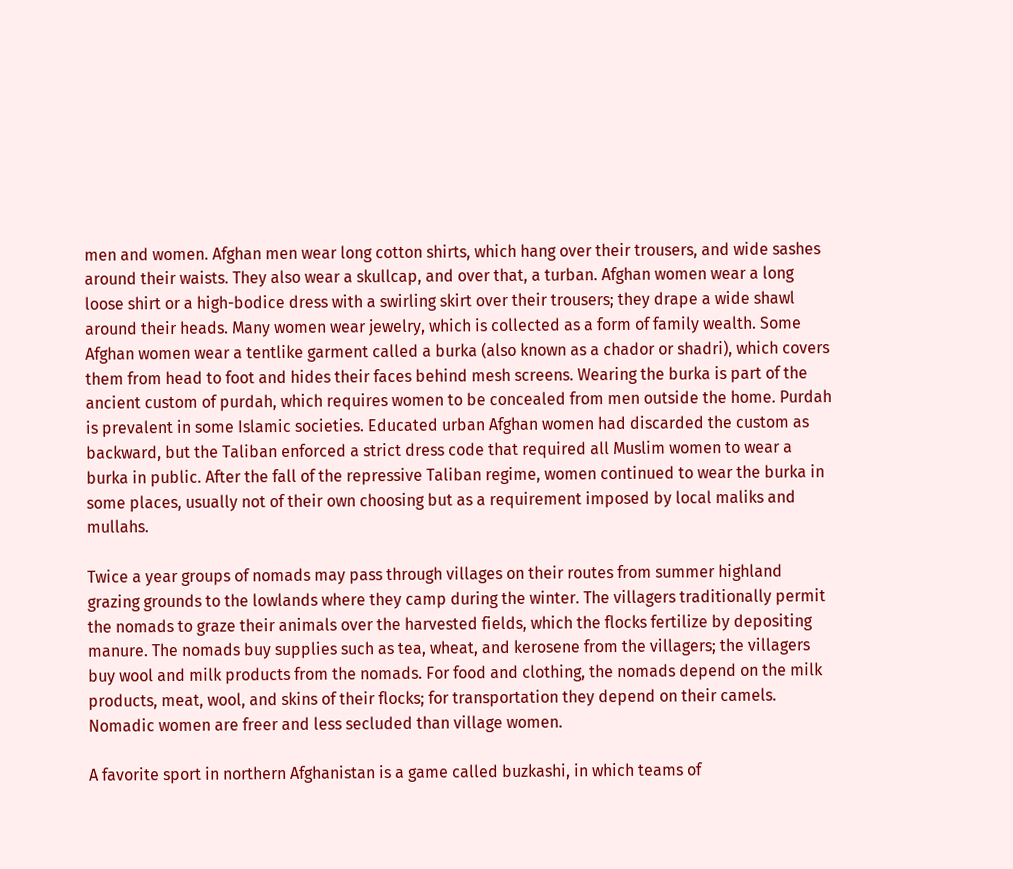men and women. Afghan men wear long cotton shirts, which hang over their trousers, and wide sashes around their waists. They also wear a skullcap, and over that, a turban. Afghan women wear a long loose shirt or a high-bodice dress with a swirling skirt over their trousers; they drape a wide shawl around their heads. Many women wear jewelry, which is collected as a form of family wealth. Some Afghan women wear a tentlike garment called a burka (also known as a chador or shadri), which covers them from head to foot and hides their faces behind mesh screens. Wearing the burka is part of the ancient custom of purdah, which requires women to be concealed from men outside the home. Purdah is prevalent in some Islamic societies. Educated urban Afghan women had discarded the custom as backward, but the Taliban enforced a strict dress code that required all Muslim women to wear a burka in public. After the fall of the repressive Taliban regime, women continued to wear the burka in some places, usually not of their own choosing but as a requirement imposed by local maliks and mullahs.

Twice a year groups of nomads may pass through villages on their routes from summer highland grazing grounds to the lowlands where they camp during the winter. The villagers traditionally permit the nomads to graze their animals over the harvested fields, which the flocks fertilize by depositing manure. The nomads buy supplies such as tea, wheat, and kerosene from the villagers; the villagers buy wool and milk products from the nomads. For food and clothing, the nomads depend on the milk products, meat, wool, and skins of their flocks; for transportation they depend on their camels. Nomadic women are freer and less secluded than village women.

A favorite sport in northern Afghanistan is a game called buzkashi, in which teams of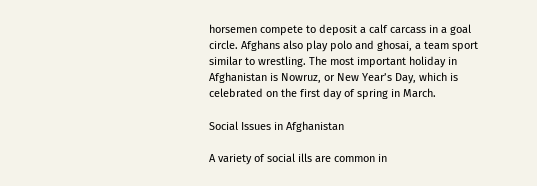horsemen compete to deposit a calf carcass in a goal circle. Afghans also play polo and ghosai, a team sport similar to wrestling. The most important holiday in Afghanistan is Nowruz, or New Year’s Day, which is celebrated on the first day of spring in March.

Social Issues in Afghanistan

A variety of social ills are common in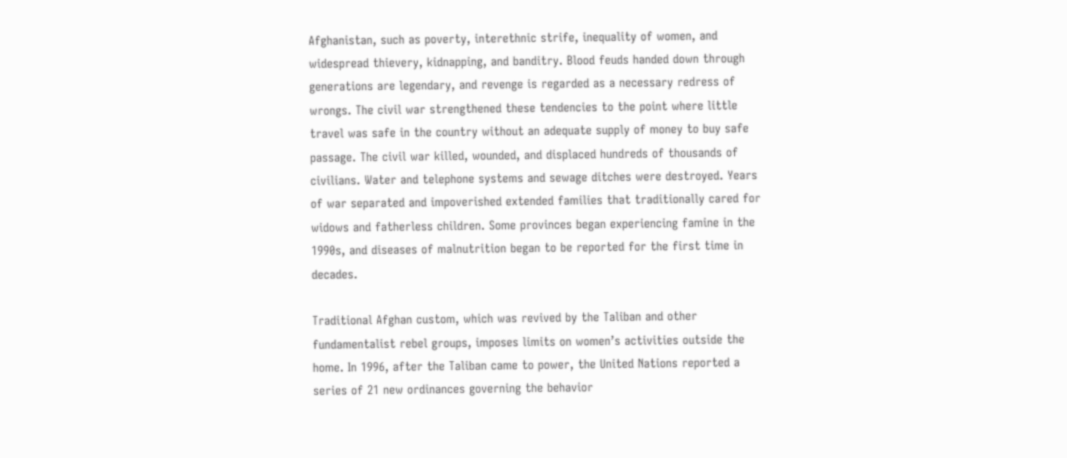Afghanistan, such as poverty, interethnic strife, inequality of women, and widespread thievery, kidnapping, and banditry. Blood feuds handed down through generations are legendary, and revenge is regarded as a necessary redress of wrongs. The civil war strengthened these tendencies to the point where little travel was safe in the country without an adequate supply of money to buy safe passage. The civil war killed, wounded, and displaced hundreds of thousands of civilians. Water and telephone systems and sewage ditches were destroyed. Years of war separated and impoverished extended families that traditionally cared for widows and fatherless children. Some provinces began experiencing famine in the 1990s, and diseases of malnutrition began to be reported for the first time in decades.

Traditional Afghan custom, which was revived by the Taliban and other fundamentalist rebel groups, imposes limits on women’s activities outside the home. In 1996, after the Taliban came to power, the United Nations reported a series of 21 new ordinances governing the behavior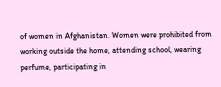of women in Afghanistan. Women were prohibited from working outside the home, attending school, wearing perfume, participating in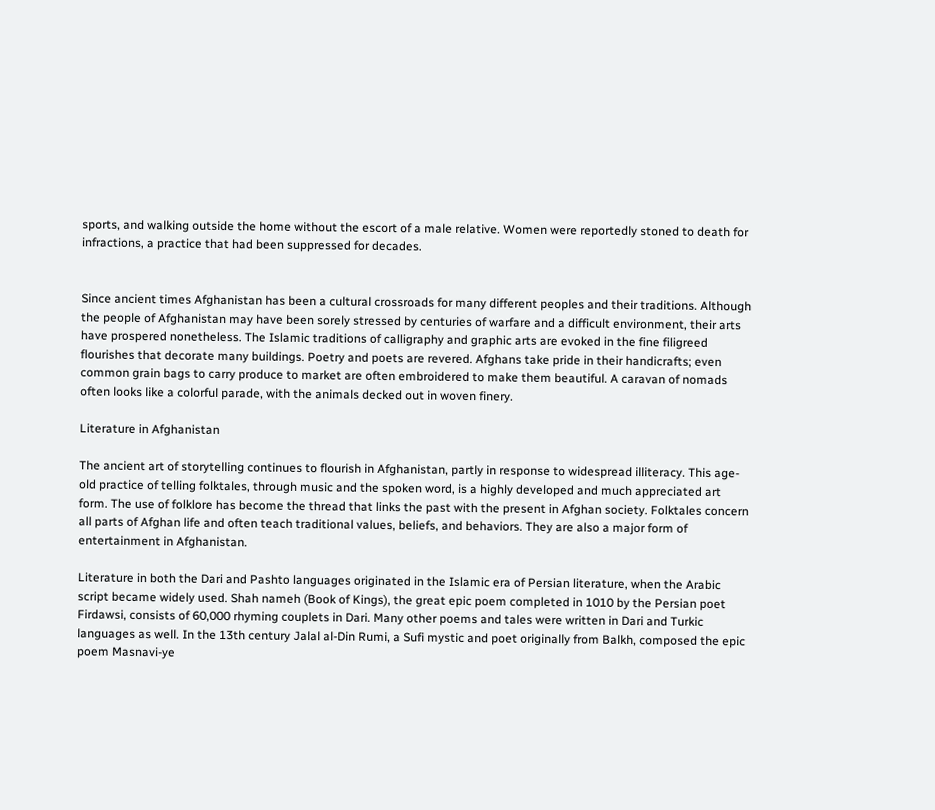sports, and walking outside the home without the escort of a male relative. Women were reportedly stoned to death for infractions, a practice that had been suppressed for decades.


Since ancient times Afghanistan has been a cultural crossroads for many different peoples and their traditions. Although the people of Afghanistan may have been sorely stressed by centuries of warfare and a difficult environment, their arts have prospered nonetheless. The Islamic traditions of calligraphy and graphic arts are evoked in the fine filigreed flourishes that decorate many buildings. Poetry and poets are revered. Afghans take pride in their handicrafts; even common grain bags to carry produce to market are often embroidered to make them beautiful. A caravan of nomads often looks like a colorful parade, with the animals decked out in woven finery.

Literature in Afghanistan

The ancient art of storytelling continues to flourish in Afghanistan, partly in response to widespread illiteracy. This age-old practice of telling folktales, through music and the spoken word, is a highly developed and much appreciated art form. The use of folklore has become the thread that links the past with the present in Afghan society. Folktales concern all parts of Afghan life and often teach traditional values, beliefs, and behaviors. They are also a major form of entertainment in Afghanistan.

Literature in both the Dari and Pashto languages originated in the Islamic era of Persian literature, when the Arabic script became widely used. Shah nameh (Book of Kings), the great epic poem completed in 1010 by the Persian poet Firdawsi, consists of 60,000 rhyming couplets in Dari. Many other poems and tales were written in Dari and Turkic languages as well. In the 13th century Jalal al-Din Rumi, a Sufi mystic and poet originally from Balkh, composed the epic poem Masnavi-ye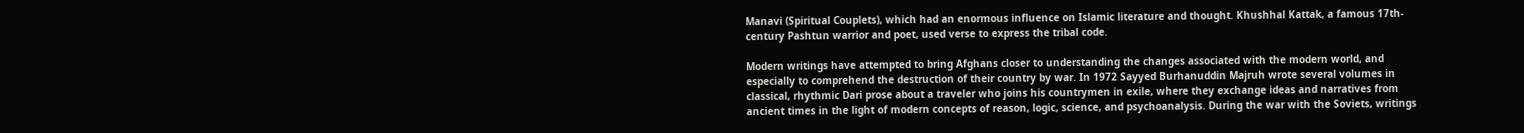Manavi (Spiritual Couplets), which had an enormous influence on Islamic literature and thought. Khushhal Kattak, a famous 17th-century Pashtun warrior and poet, used verse to express the tribal code.

Modern writings have attempted to bring Afghans closer to understanding the changes associated with the modern world, and especially to comprehend the destruction of their country by war. In 1972 Sayyed Burhanuddin Majruh wrote several volumes in classical, rhythmic Dari prose about a traveler who joins his countrymen in exile, where they exchange ideas and narratives from ancient times in the light of modern concepts of reason, logic, science, and psychoanalysis. During the war with the Soviets, writings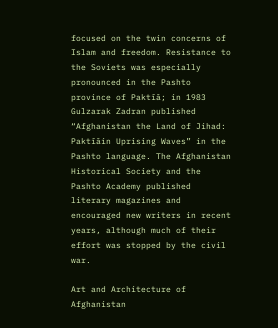focused on the twin concerns of Islam and freedom. Resistance to the Soviets was especially pronounced in the Pashto province of Paktīā; in 1983 Gulzarak Zadran published “Afghanistan the Land of Jihad: Paktīāin Uprising Waves” in the Pashto language. The Afghanistan Historical Society and the Pashto Academy published literary magazines and encouraged new writers in recent years, although much of their effort was stopped by the civil war.

Art and Architecture of Afghanistan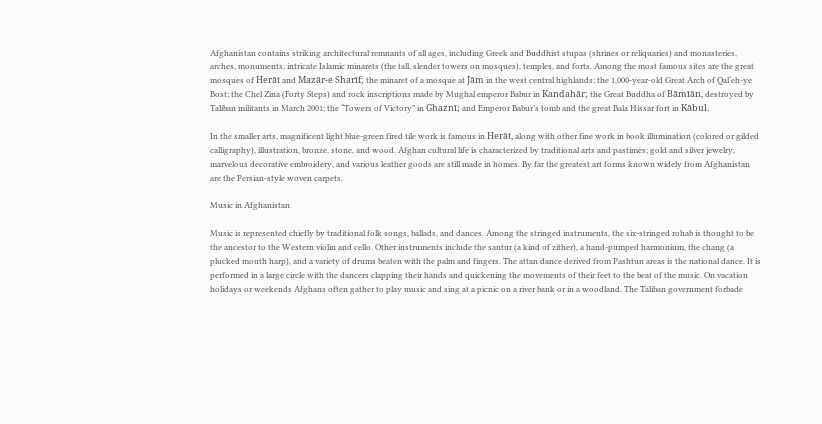Afghanistan contains striking architectural remnants of all ages, including Greek and Buddhist stupas (shrines or reliquaries) and monasteries, arches, monuments, intricate Islamic minarets (the tall, slender towers on mosques), temples, and forts. Among the most famous sites are the great mosques of Herāt and Mazār-e Sharīf; the minaret of a mosque at Jām in the west central highlands; the 1,000-year-old Great Arch of Qal‘eh-ye Bost; the Chel Zina (Forty Steps) and rock inscriptions made by Mughal emperor Babur in Kandahār; the Great Buddha of Bāmīān, destroyed by Taliban militants in March 2001; the “Towers of Victory” in Ghaznī; and Emperor Babur’s tomb and the great Bala Hissar fort in Kābul.

In the smaller arts, magnificent light blue-green fired tile work is famous in Herāt, along with other fine work in book illumination (colored or gilded calligraphy), illustration, bronze, stone, and wood. Afghan cultural life is characterized by traditional arts and pastimes; gold and silver jewelry, marvelous decorative embroidery, and various leather goods are still made in homes. By far the greatest art forms known widely from Afghanistan are the Persian-style woven carpets.

Music in Afghanistan

Music is represented chiefly by traditional folk songs, ballads, and dances. Among the stringed instruments, the six-stringed rohab is thought to be the ancestor to the Western violin and cello. Other instruments include the santur (a kind of zither), a hand-pumped harmonium, the chang (a plucked mouth harp), and a variety of drums beaten with the palm and fingers. The attan dance derived from Pashtun areas is the national dance. It is performed in a large circle with the dancers clapping their hands and quickening the movements of their feet to the beat of the music. On vacation holidays or weekends Afghans often gather to play music and sing at a picnic on a river bank or in a woodland. The Taliban government forbade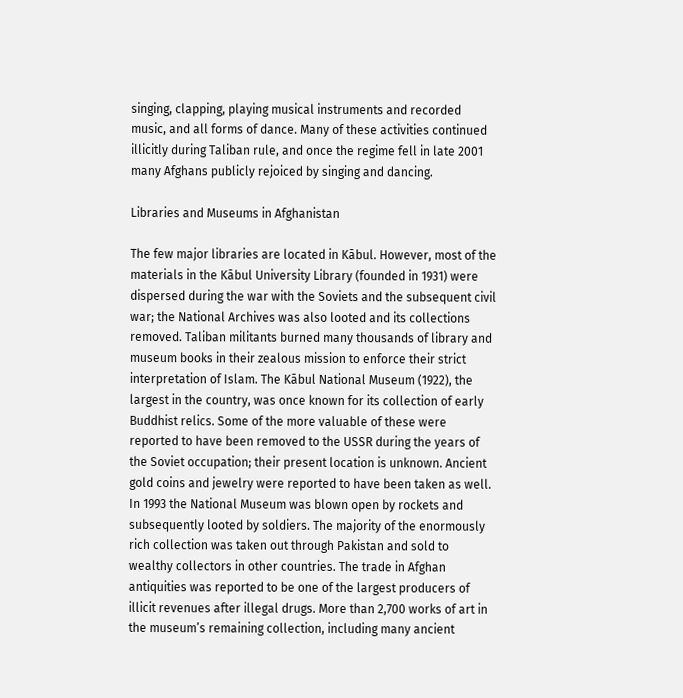singing, clapping, playing musical instruments and recorded music, and all forms of dance. Many of these activities continued illicitly during Taliban rule, and once the regime fell in late 2001 many Afghans publicly rejoiced by singing and dancing.

Libraries and Museums in Afghanistan

The few major libraries are located in Kābul. However, most of the materials in the Kābul University Library (founded in 1931) were dispersed during the war with the Soviets and the subsequent civil war; the National Archives was also looted and its collections removed. Taliban militants burned many thousands of library and museum books in their zealous mission to enforce their strict interpretation of Islam. The Kābul National Museum (1922), the largest in the country, was once known for its collection of early Buddhist relics. Some of the more valuable of these were reported to have been removed to the USSR during the years of the Soviet occupation; their present location is unknown. Ancient gold coins and jewelry were reported to have been taken as well. In 1993 the National Museum was blown open by rockets and subsequently looted by soldiers. The majority of the enormously rich collection was taken out through Pakistan and sold to wealthy collectors in other countries. The trade in Afghan antiquities was reported to be one of the largest producers of illicit revenues after illegal drugs. More than 2,700 works of art in the museum’s remaining collection, including many ancient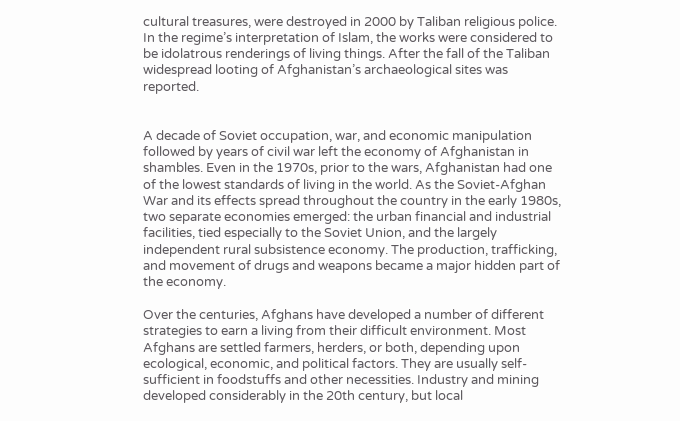cultural treasures, were destroyed in 2000 by Taliban religious police. In the regime’s interpretation of Islam, the works were considered to be idolatrous renderings of living things. After the fall of the Taliban widespread looting of Afghanistan’s archaeological sites was reported.


A decade of Soviet occupation, war, and economic manipulation followed by years of civil war left the economy of Afghanistan in shambles. Even in the 1970s, prior to the wars, Afghanistan had one of the lowest standards of living in the world. As the Soviet-Afghan War and its effects spread throughout the country in the early 1980s, two separate economies emerged: the urban financial and industrial facilities, tied especially to the Soviet Union, and the largely independent rural subsistence economy. The production, trafficking, and movement of drugs and weapons became a major hidden part of the economy.

Over the centuries, Afghans have developed a number of different strategies to earn a living from their difficult environment. Most Afghans are settled farmers, herders, or both, depending upon ecological, economic, and political factors. They are usually self-sufficient in foodstuffs and other necessities. Industry and mining developed considerably in the 20th century, but local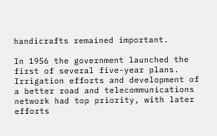handicrafts remained important.

In 1956 the government launched the first of several five-year plans. Irrigation efforts and development of a better road and telecommunications network had top priority, with later efforts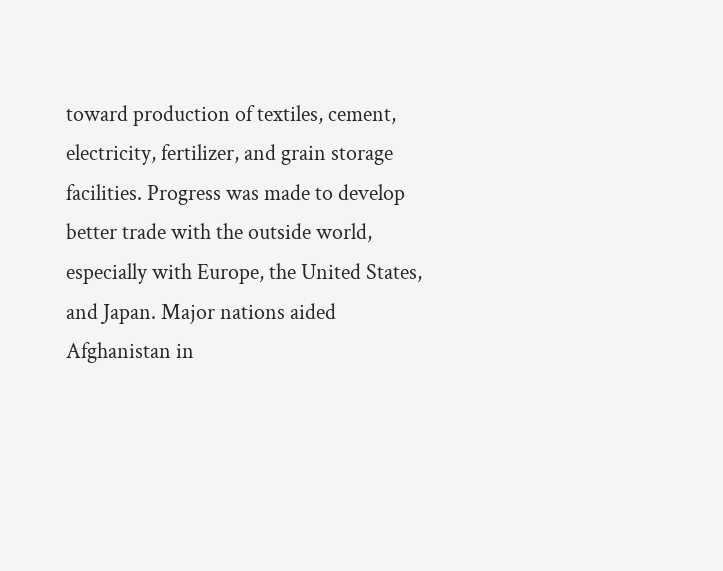toward production of textiles, cement, electricity, fertilizer, and grain storage facilities. Progress was made to develop better trade with the outside world, especially with Europe, the United States, and Japan. Major nations aided Afghanistan in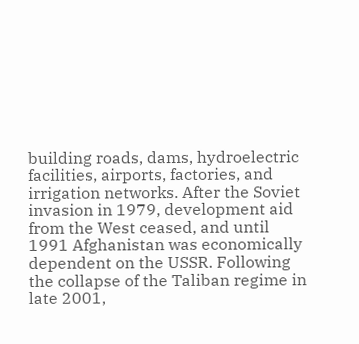building roads, dams, hydroelectric facilities, airports, factories, and irrigation networks. After the Soviet invasion in 1979, development aid from the West ceased, and until 1991 Afghanistan was economically dependent on the USSR. Following the collapse of the Taliban regime in late 2001,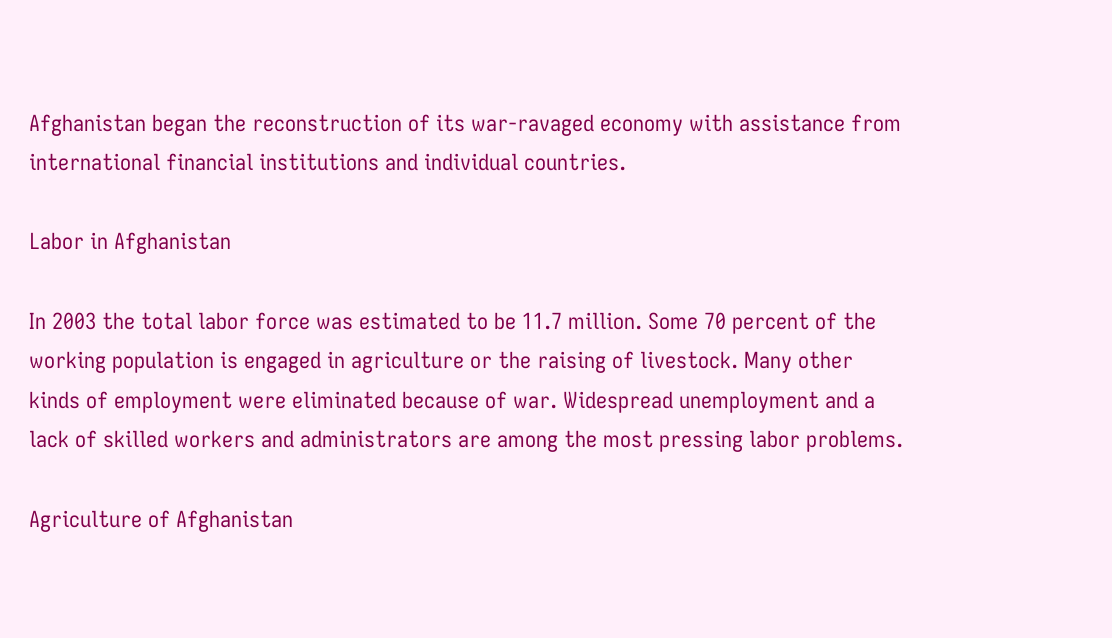Afghanistan began the reconstruction of its war-ravaged economy with assistance from international financial institutions and individual countries.

Labor in Afghanistan

In 2003 the total labor force was estimated to be 11.7 million. Some 70 percent of the working population is engaged in agriculture or the raising of livestock. Many other kinds of employment were eliminated because of war. Widespread unemployment and a lack of skilled workers and administrators are among the most pressing labor problems.

Agriculture of Afghanistan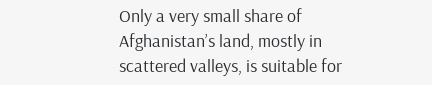Only a very small share of Afghanistan’s land, mostly in scattered valleys, is suitable for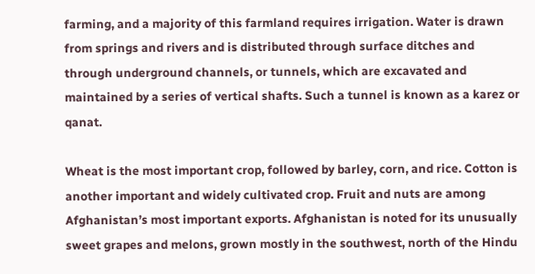farming, and a majority of this farmland requires irrigation. Water is drawn from springs and rivers and is distributed through surface ditches and through underground channels, or tunnels, which are excavated and maintained by a series of vertical shafts. Such a tunnel is known as a karez or qanat.

Wheat is the most important crop, followed by barley, corn, and rice. Cotton is another important and widely cultivated crop. Fruit and nuts are among Afghanistan’s most important exports. Afghanistan is noted for its unusually sweet grapes and melons, grown mostly in the southwest, north of the Hindu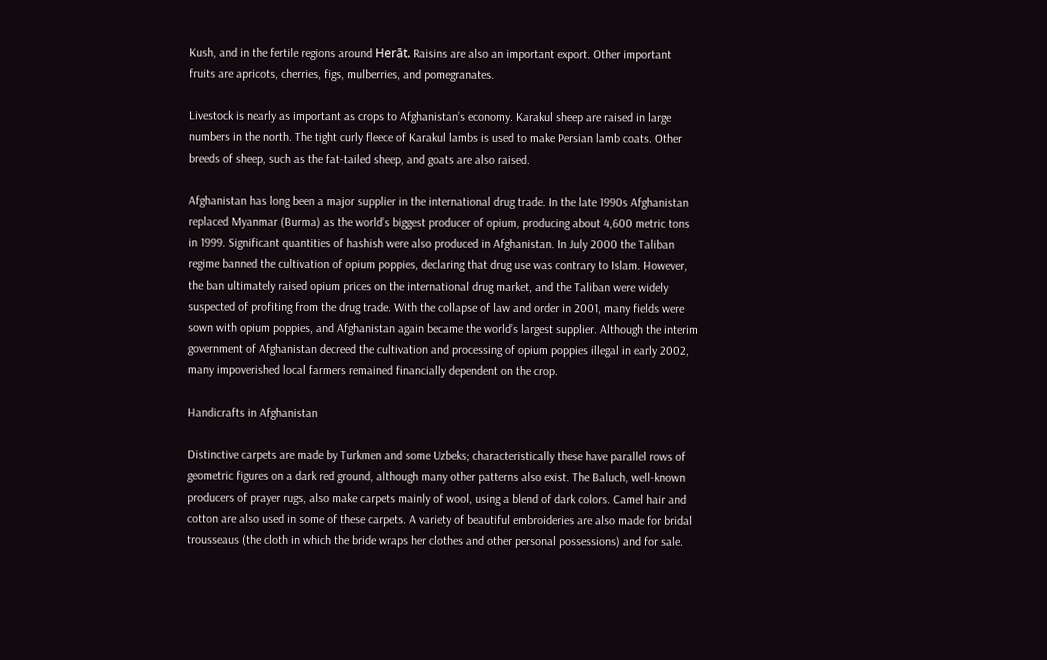Kush, and in the fertile regions around Herāt. Raisins are also an important export. Other important fruits are apricots, cherries, figs, mulberries, and pomegranates.

Livestock is nearly as important as crops to Afghanistan’s economy. Karakul sheep are raised in large numbers in the north. The tight curly fleece of Karakul lambs is used to make Persian lamb coats. Other breeds of sheep, such as the fat-tailed sheep, and goats are also raised.

Afghanistan has long been a major supplier in the international drug trade. In the late 1990s Afghanistan replaced Myanmar (Burma) as the world’s biggest producer of opium, producing about 4,600 metric tons in 1999. Significant quantities of hashish were also produced in Afghanistan. In July 2000 the Taliban regime banned the cultivation of opium poppies, declaring that drug use was contrary to Islam. However, the ban ultimately raised opium prices on the international drug market, and the Taliban were widely suspected of profiting from the drug trade. With the collapse of law and order in 2001, many fields were sown with opium poppies, and Afghanistan again became the world’s largest supplier. Although the interim government of Afghanistan decreed the cultivation and processing of opium poppies illegal in early 2002, many impoverished local farmers remained financially dependent on the crop.

Handicrafts in Afghanistan

Distinctive carpets are made by Turkmen and some Uzbeks; characteristically these have parallel rows of geometric figures on a dark red ground, although many other patterns also exist. The Baluch, well-known producers of prayer rugs, also make carpets mainly of wool, using a blend of dark colors. Camel hair and cotton are also used in some of these carpets. A variety of beautiful embroideries are also made for bridal trousseaus (the cloth in which the bride wraps her clothes and other personal possessions) and for sale.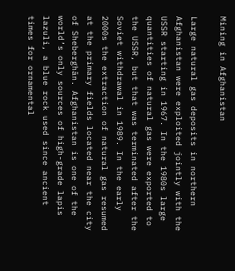Mining in Afghanistan

Large natural gas deposits in northern Afghanistan were exploited jointly with the USSR starting in 1967. In the 1980s large quantities of natural gas were exported to the USSR, but that was terminated after the Soviet withdrawal in 1989. In the early 2000s the extraction of natural gas resumed at the primary fields located near the city of Sheberghān. Afghanistan is one of the world’s only sources of high-grade lapis lazuli, a blue rock used since ancient times for ornamental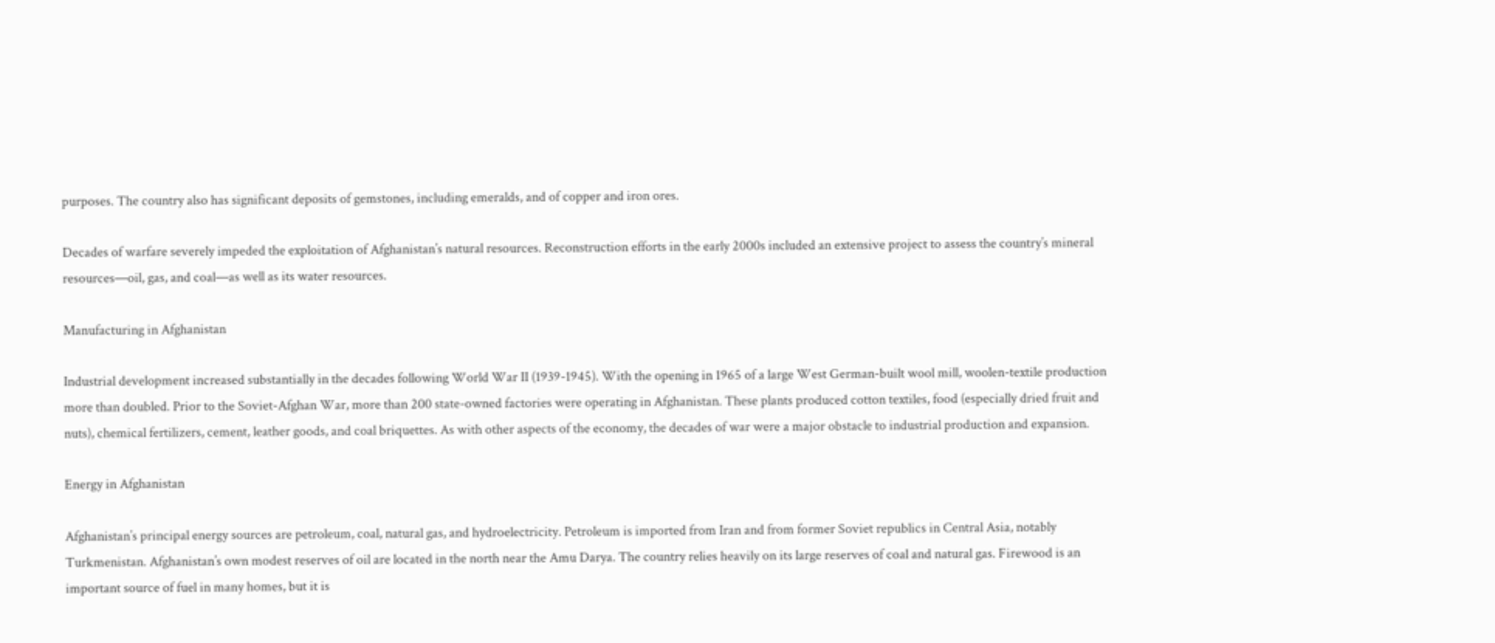purposes. The country also has significant deposits of gemstones, including emeralds, and of copper and iron ores.

Decades of warfare severely impeded the exploitation of Afghanistan’s natural resources. Reconstruction efforts in the early 2000s included an extensive project to assess the country’s mineral resources—oil, gas, and coal—as well as its water resources.

Manufacturing in Afghanistan

Industrial development increased substantially in the decades following World War II (1939-1945). With the opening in 1965 of a large West German-built wool mill, woolen-textile production more than doubled. Prior to the Soviet-Afghan War, more than 200 state-owned factories were operating in Afghanistan. These plants produced cotton textiles, food (especially dried fruit and nuts), chemical fertilizers, cement, leather goods, and coal briquettes. As with other aspects of the economy, the decades of war were a major obstacle to industrial production and expansion.

Energy in Afghanistan

Afghanistan’s principal energy sources are petroleum, coal, natural gas, and hydroelectricity. Petroleum is imported from Iran and from former Soviet republics in Central Asia, notably Turkmenistan. Afghanistan’s own modest reserves of oil are located in the north near the Amu Darya. The country relies heavily on its large reserves of coal and natural gas. Firewood is an important source of fuel in many homes, but it is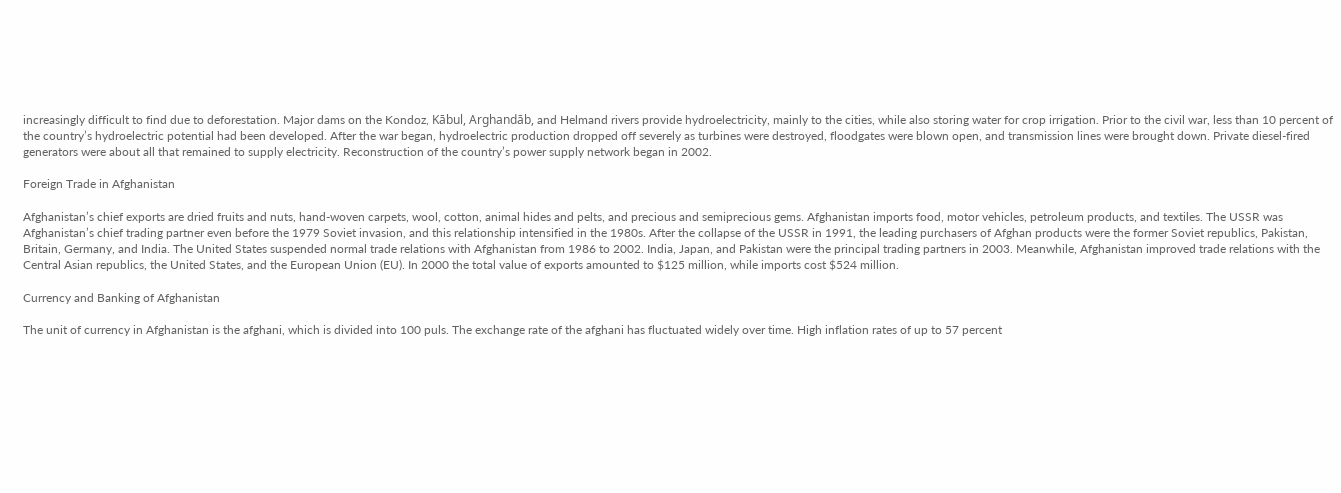increasingly difficult to find due to deforestation. Major dams on the Kondoz, Kābul, Arghandāb, and Helmand rivers provide hydroelectricity, mainly to the cities, while also storing water for crop irrigation. Prior to the civil war, less than 10 percent of the country’s hydroelectric potential had been developed. After the war began, hydroelectric production dropped off severely as turbines were destroyed, floodgates were blown open, and transmission lines were brought down. Private diesel-fired generators were about all that remained to supply electricity. Reconstruction of the country’s power supply network began in 2002.

Foreign Trade in Afghanistan

Afghanistan’s chief exports are dried fruits and nuts, hand-woven carpets, wool, cotton, animal hides and pelts, and precious and semiprecious gems. Afghanistan imports food, motor vehicles, petroleum products, and textiles. The USSR was Afghanistan’s chief trading partner even before the 1979 Soviet invasion, and this relationship intensified in the 1980s. After the collapse of the USSR in 1991, the leading purchasers of Afghan products were the former Soviet republics, Pakistan, Britain, Germany, and India. The United States suspended normal trade relations with Afghanistan from 1986 to 2002. India, Japan, and Pakistan were the principal trading partners in 2003. Meanwhile, Afghanistan improved trade relations with the Central Asian republics, the United States, and the European Union (EU). In 2000 the total value of exports amounted to $125 million, while imports cost $524 million.

Currency and Banking of Afghanistan

The unit of currency in Afghanistan is the afghani, which is divided into 100 puls. The exchange rate of the afghani has fluctuated widely over time. High inflation rates of up to 57 percent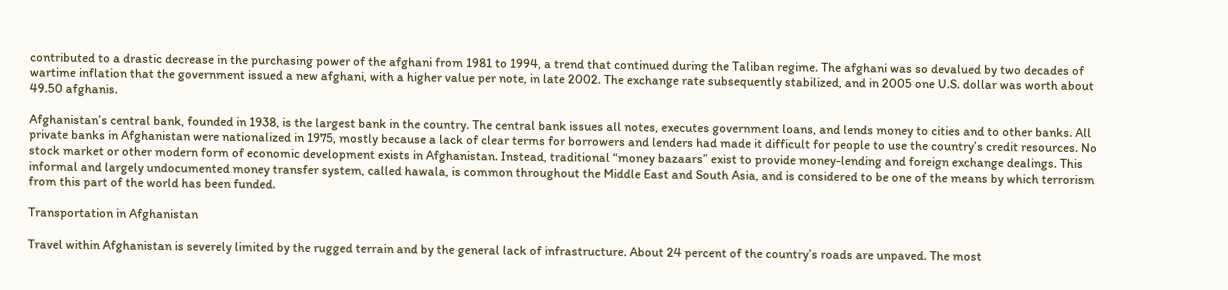contributed to a drastic decrease in the purchasing power of the afghani from 1981 to 1994, a trend that continued during the Taliban regime. The afghani was so devalued by two decades of wartime inflation that the government issued a new afghani, with a higher value per note, in late 2002. The exchange rate subsequently stabilized, and in 2005 one U.S. dollar was worth about 49.50 afghanis.

Afghanistan’s central bank, founded in 1938, is the largest bank in the country. The central bank issues all notes, executes government loans, and lends money to cities and to other banks. All private banks in Afghanistan were nationalized in 1975, mostly because a lack of clear terms for borrowers and lenders had made it difficult for people to use the country’s credit resources. No stock market or other modern form of economic development exists in Afghanistan. Instead, traditional “money bazaars” exist to provide money-lending and foreign exchange dealings. This informal and largely undocumented money transfer system, called hawala, is common throughout the Middle East and South Asia, and is considered to be one of the means by which terrorism from this part of the world has been funded.

Transportation in Afghanistan

Travel within Afghanistan is severely limited by the rugged terrain and by the general lack of infrastructure. About 24 percent of the country’s roads are unpaved. The most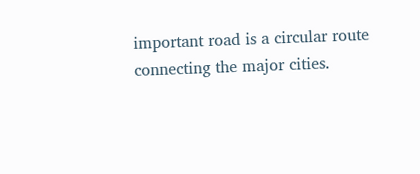important road is a circular route connecting the major cities.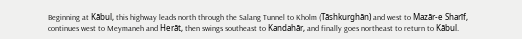Beginning at Kābul, this highway leads north through the Salang Tunnel to Kholm (Tāshkurghān) and west to Mazār-e Sharīf, continues west to Meymaneh and Herāt, then swings southeast to Kandahār, and finally goes northeast to return to Kābul.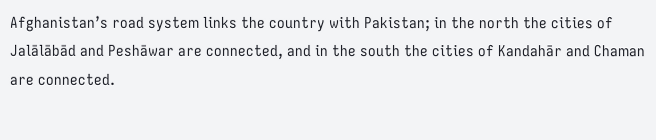Afghanistan’s road system links the country with Pakistan; in the north the cities of Jalālābād and Peshāwar are connected, and in the south the cities of Kandahār and Chaman are connected.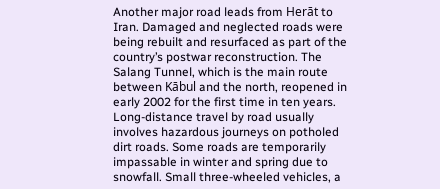Another major road leads from Herāt to Iran. Damaged and neglected roads were being rebuilt and resurfaced as part of the country’s postwar reconstruction. The Salang Tunnel, which is the main route between Kābul and the north, reopened in early 2002 for the first time in ten years.
Long-distance travel by road usually involves hazardous journeys on potholed dirt roads. Some roads are temporarily impassable in winter and spring due to snowfall. Small three-wheeled vehicles, a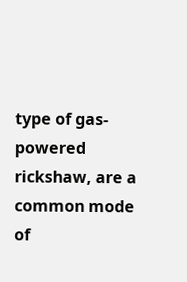type of gas-powered rickshaw, are a common mode of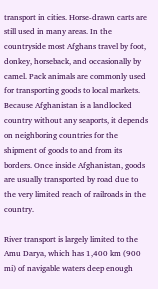transport in cities. Horse-drawn carts are still used in many areas. In the countryside most Afghans travel by foot, donkey, horseback, and occasionally by camel. Pack animals are commonly used for transporting goods to local markets. Because Afghanistan is a landlocked country without any seaports, it depends on neighboring countries for the shipment of goods to and from its borders. Once inside Afghanistan, goods are usually transported by road due to the very limited reach of railroads in the country.

River transport is largely limited to the Amu Darya, which has 1,400 km (900 mi) of navigable waters deep enough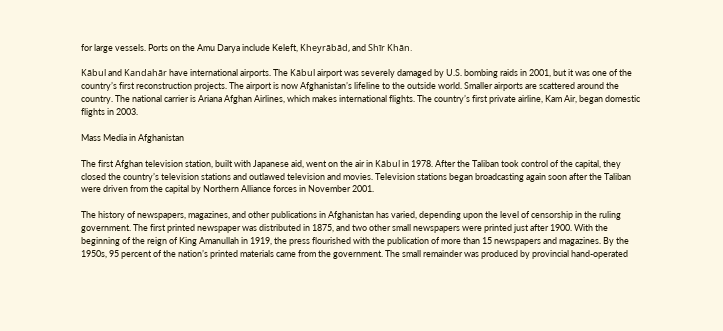for large vessels. Ports on the Amu Darya include Keleft, Kheyrābād, and Shīr Khān.

Kābul and Kandahār have international airports. The Kābul airport was severely damaged by U.S. bombing raids in 2001, but it was one of the country’s first reconstruction projects. The airport is now Afghanistan’s lifeline to the outside world. Smaller airports are scattered around the country. The national carrier is Ariana Afghan Airlines, which makes international flights. The country’s first private airline, Kam Air, began domestic flights in 2003.

Mass Media in Afghanistan

The first Afghan television station, built with Japanese aid, went on the air in Kābul in 1978. After the Taliban took control of the capital, they closed the country’s television stations and outlawed television and movies. Television stations began broadcasting again soon after the Taliban were driven from the capital by Northern Alliance forces in November 2001.

The history of newspapers, magazines, and other publications in Afghanistan has varied, depending upon the level of censorship in the ruling government. The first printed newspaper was distributed in 1875, and two other small newspapers were printed just after 1900. With the beginning of the reign of King Amanullah in 1919, the press flourished with the publication of more than 15 newspapers and magazines. By the 1950s, 95 percent of the nation’s printed materials came from the government. The small remainder was produced by provincial hand-operated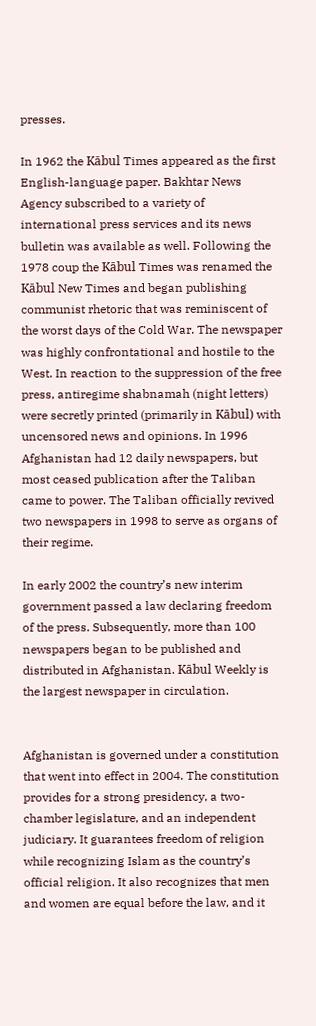presses.

In 1962 the Kābul Times appeared as the first English-language paper. Bakhtar News Agency subscribed to a variety of international press services and its news bulletin was available as well. Following the 1978 coup the Kābul Times was renamed the Kābul New Times and began publishing communist rhetoric that was reminiscent of the worst days of the Cold War. The newspaper was highly confrontational and hostile to the West. In reaction to the suppression of the free press, antiregime shabnamah (night letters) were secretly printed (primarily in Kābul) with uncensored news and opinions. In 1996 Afghanistan had 12 daily newspapers, but most ceased publication after the Taliban came to power. The Taliban officially revived two newspapers in 1998 to serve as organs of their regime.

In early 2002 the country’s new interim government passed a law declaring freedom of the press. Subsequently, more than 100 newspapers began to be published and distributed in Afghanistan. Kābul Weekly is the largest newspaper in circulation.


Afghanistan is governed under a constitution that went into effect in 2004. The constitution provides for a strong presidency, a two-chamber legislature, and an independent judiciary. It guarantees freedom of religion while recognizing Islam as the country’s official religion. It also recognizes that men and women are equal before the law, and it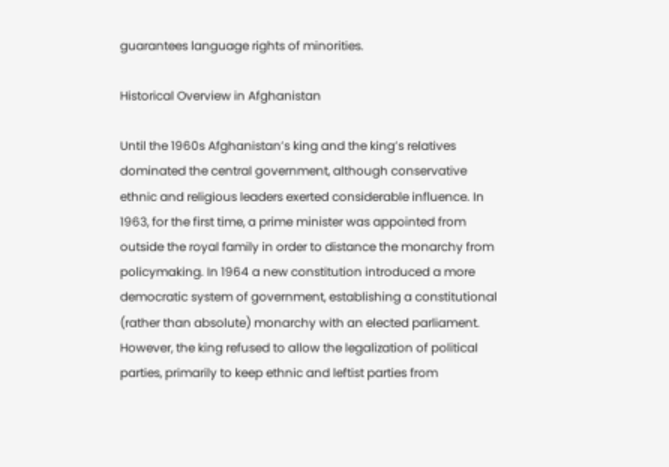guarantees language rights of minorities.

Historical Overview in Afghanistan

Until the 1960s Afghanistan’s king and the king’s relatives dominated the central government, although conservative ethnic and religious leaders exerted considerable influence. In 1963, for the first time, a prime minister was appointed from outside the royal family in order to distance the monarchy from policymaking. In 1964 a new constitution introduced a more democratic system of government, establishing a constitutional (rather than absolute) monarchy with an elected parliament. However, the king refused to allow the legalization of political parties, primarily to keep ethnic and leftist parties from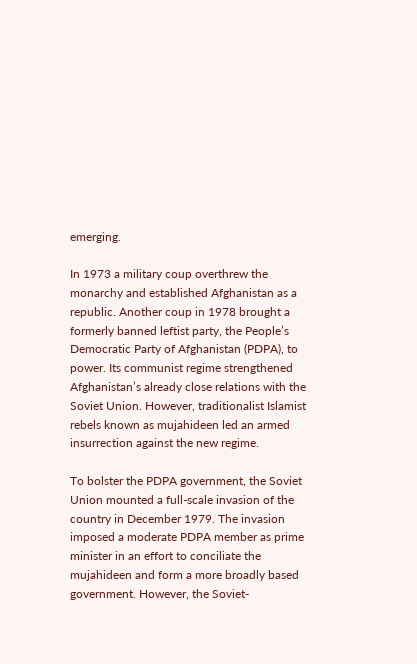emerging.

In 1973 a military coup overthrew the monarchy and established Afghanistan as a republic. Another coup in 1978 brought a formerly banned leftist party, the People’s Democratic Party of Afghanistan (PDPA), to power. Its communist regime strengthened Afghanistan’s already close relations with the Soviet Union. However, traditionalist Islamist rebels known as mujahideen led an armed insurrection against the new regime.

To bolster the PDPA government, the Soviet Union mounted a full-scale invasion of the country in December 1979. The invasion imposed a moderate PDPA member as prime minister in an effort to conciliate the mujahideen and form a more broadly based government. However, the Soviet-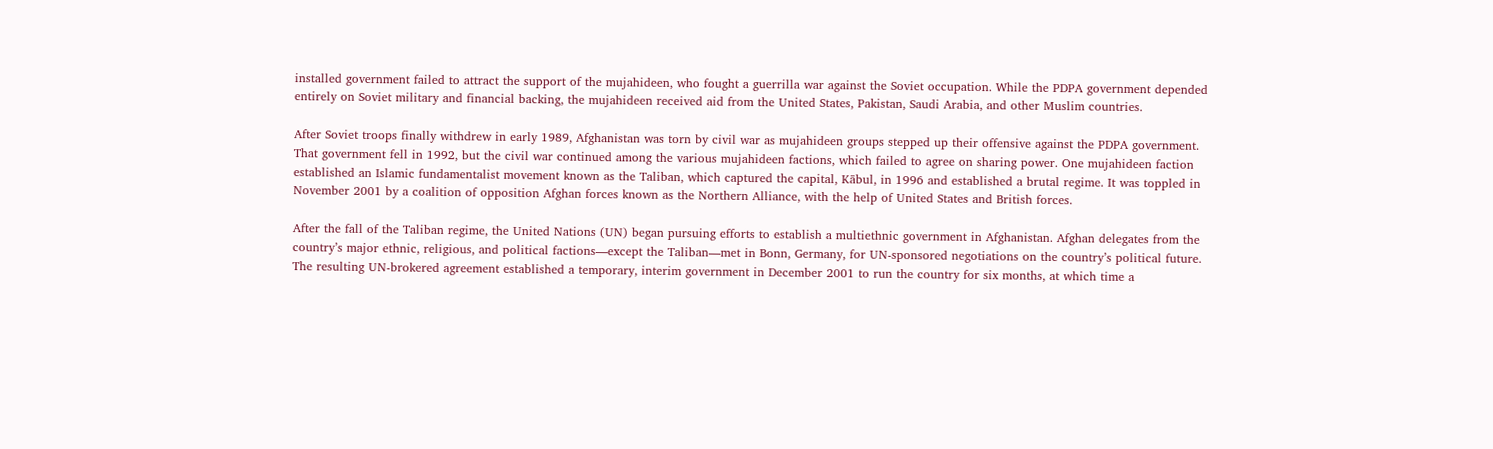installed government failed to attract the support of the mujahideen, who fought a guerrilla war against the Soviet occupation. While the PDPA government depended entirely on Soviet military and financial backing, the mujahideen received aid from the United States, Pakistan, Saudi Arabia, and other Muslim countries.

After Soviet troops finally withdrew in early 1989, Afghanistan was torn by civil war as mujahideen groups stepped up their offensive against the PDPA government. That government fell in 1992, but the civil war continued among the various mujahideen factions, which failed to agree on sharing power. One mujahideen faction established an Islamic fundamentalist movement known as the Taliban, which captured the capital, Kābul, in 1996 and established a brutal regime. It was toppled in November 2001 by a coalition of opposition Afghan forces known as the Northern Alliance, with the help of United States and British forces.

After the fall of the Taliban regime, the United Nations (UN) began pursuing efforts to establish a multiethnic government in Afghanistan. Afghan delegates from the country’s major ethnic, religious, and political factions—except the Taliban—met in Bonn, Germany, for UN-sponsored negotiations on the country’s political future. The resulting UN-brokered agreement established a temporary, interim government in December 2001 to run the country for six months, at which time a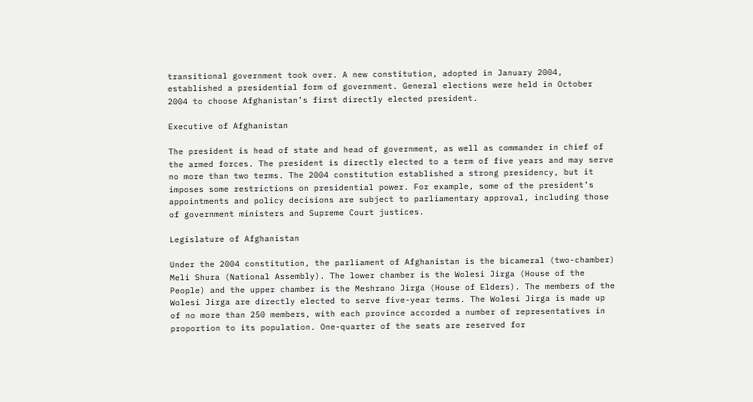transitional government took over. A new constitution, adopted in January 2004, established a presidential form of government. General elections were held in October 2004 to choose Afghanistan’s first directly elected president.

Executive of Afghanistan

The president is head of state and head of government, as well as commander in chief of the armed forces. The president is directly elected to a term of five years and may serve no more than two terms. The 2004 constitution established a strong presidency, but it imposes some restrictions on presidential power. For example, some of the president’s appointments and policy decisions are subject to parliamentary approval, including those of government ministers and Supreme Court justices.

Legislature of Afghanistan

Under the 2004 constitution, the parliament of Afghanistan is the bicameral (two-chamber) Meli Shura (National Assembly). The lower chamber is the Wolesi Jirga (House of the People) and the upper chamber is the Meshrano Jirga (House of Elders). The members of the Wolesi Jirga are directly elected to serve five-year terms. The Wolesi Jirga is made up of no more than 250 members, with each province accorded a number of representatives in proportion to its population. One-quarter of the seats are reserved for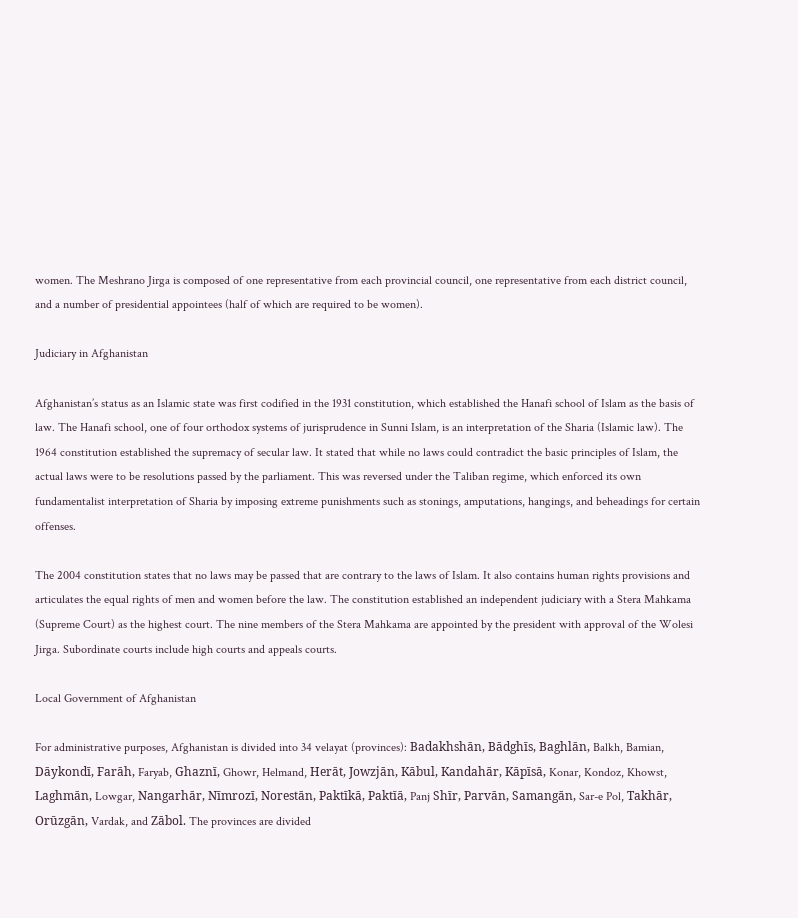women. The Meshrano Jirga is composed of one representative from each provincial council, one representative from each district council, and a number of presidential appointees (half of which are required to be women).

Judiciary in Afghanistan

Afghanistan’s status as an Islamic state was first codified in the 1931 constitution, which established the Hanafi school of Islam as the basis of law. The Hanafi school, one of four orthodox systems of jurisprudence in Sunni Islam, is an interpretation of the Sharia (Islamic law). The 1964 constitution established the supremacy of secular law. It stated that while no laws could contradict the basic principles of Islam, the actual laws were to be resolutions passed by the parliament. This was reversed under the Taliban regime, which enforced its own fundamentalist interpretation of Sharia by imposing extreme punishments such as stonings, amputations, hangings, and beheadings for certain offenses.

The 2004 constitution states that no laws may be passed that are contrary to the laws of Islam. It also contains human rights provisions and articulates the equal rights of men and women before the law. The constitution established an independent judiciary with a Stera Mahkama (Supreme Court) as the highest court. The nine members of the Stera Mahkama are appointed by the president with approval of the Wolesi Jirga. Subordinate courts include high courts and appeals courts.

Local Government of Afghanistan

For administrative purposes, Afghanistan is divided into 34 velayat (provinces): Badakhshān, Bādghīs, Baghlān, Balkh, Bamian, Dāykondī, Farāh, Faryab, Ghaznī, Ghowr, Helmand, Herāt, Jowzjān, Kābul, Kandahār, Kāpīsā, Konar, Kondoz, Khowst, Laghmān, Lowgar, Nangarhār, Nīmrozī, Norestān, Paktīkā, Paktīā, Panj Shīr, Parvān, Samangān, Sar-e Pol, Takhār, Orūzgān, Vardak, and Zābol. The provinces are divided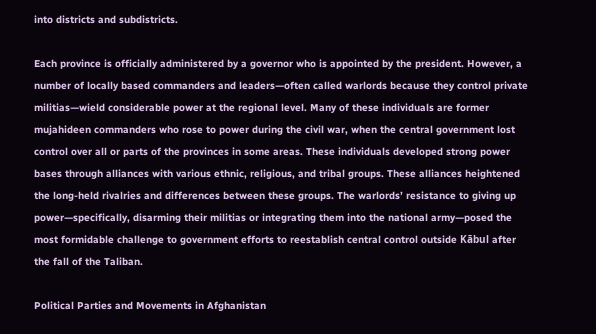into districts and subdistricts.

Each province is officially administered by a governor who is appointed by the president. However, a number of locally based commanders and leaders—often called warlords because they control private militias—wield considerable power at the regional level. Many of these individuals are former mujahideen commanders who rose to power during the civil war, when the central government lost control over all or parts of the provinces in some areas. These individuals developed strong power bases through alliances with various ethnic, religious, and tribal groups. These alliances heightened the long-held rivalries and differences between these groups. The warlords’ resistance to giving up power—specifically, disarming their militias or integrating them into the national army—posed the most formidable challenge to government efforts to reestablish central control outside Kābul after the fall of the Taliban.

Political Parties and Movements in Afghanistan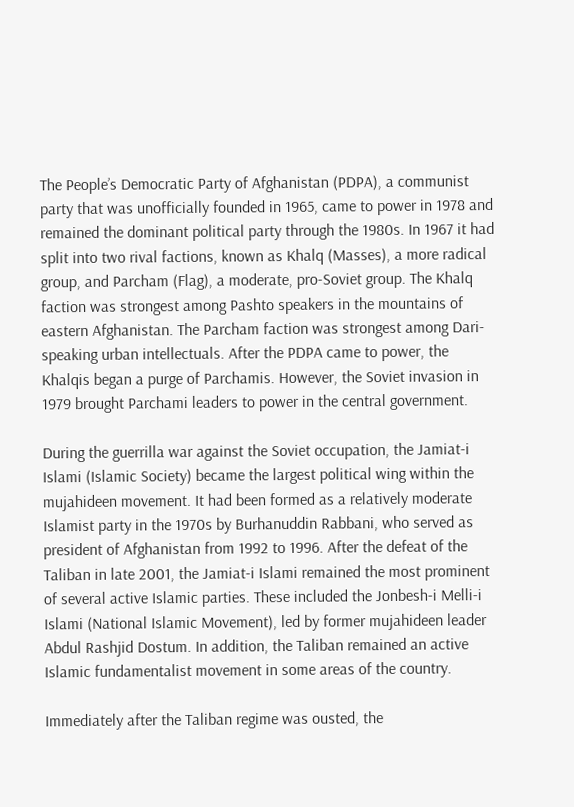The People’s Democratic Party of Afghanistan (PDPA), a communist party that was unofficially founded in 1965, came to power in 1978 and remained the dominant political party through the 1980s. In 1967 it had split into two rival factions, known as Khalq (Masses), a more radical group, and Parcham (Flag), a moderate, pro-Soviet group. The Khalq faction was strongest among Pashto speakers in the mountains of eastern Afghanistan. The Parcham faction was strongest among Dari-speaking urban intellectuals. After the PDPA came to power, the Khalqis began a purge of Parchamis. However, the Soviet invasion in 1979 brought Parchami leaders to power in the central government.

During the guerrilla war against the Soviet occupation, the Jamiat-i Islami (Islamic Society) became the largest political wing within the mujahideen movement. It had been formed as a relatively moderate Islamist party in the 1970s by Burhanuddin Rabbani, who served as president of Afghanistan from 1992 to 1996. After the defeat of the Taliban in late 2001, the Jamiat-i Islami remained the most prominent of several active Islamic parties. These included the Jonbesh-i Melli-i Islami (National Islamic Movement), led by former mujahideen leader Abdul Rashjid Dostum. In addition, the Taliban remained an active Islamic fundamentalist movement in some areas of the country.

Immediately after the Taliban regime was ousted, the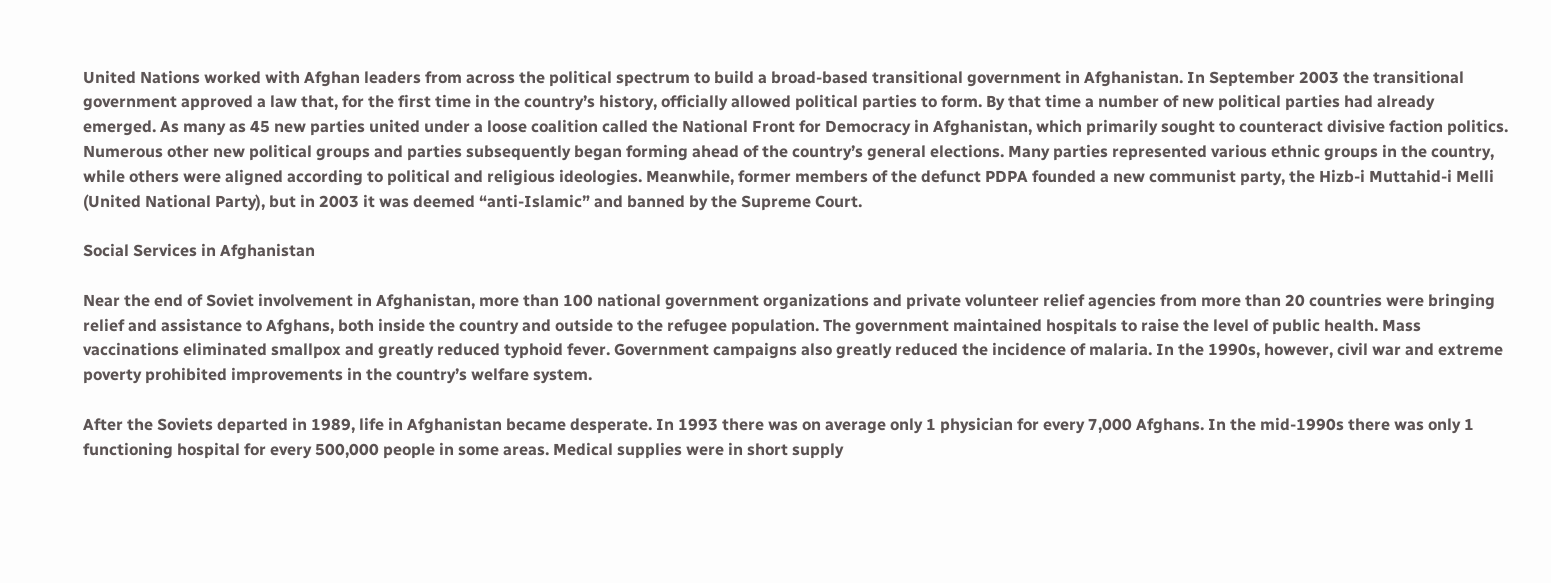United Nations worked with Afghan leaders from across the political spectrum to build a broad-based transitional government in Afghanistan. In September 2003 the transitional government approved a law that, for the first time in the country’s history, officially allowed political parties to form. By that time a number of new political parties had already emerged. As many as 45 new parties united under a loose coalition called the National Front for Democracy in Afghanistan, which primarily sought to counteract divisive faction politics. Numerous other new political groups and parties subsequently began forming ahead of the country’s general elections. Many parties represented various ethnic groups in the country, while others were aligned according to political and religious ideologies. Meanwhile, former members of the defunct PDPA founded a new communist party, the Hizb-i Muttahid-i Melli (United National Party), but in 2003 it was deemed “anti-Islamic” and banned by the Supreme Court.

Social Services in Afghanistan

Near the end of Soviet involvement in Afghanistan, more than 100 national government organizations and private volunteer relief agencies from more than 20 countries were bringing relief and assistance to Afghans, both inside the country and outside to the refugee population. The government maintained hospitals to raise the level of public health. Mass vaccinations eliminated smallpox and greatly reduced typhoid fever. Government campaigns also greatly reduced the incidence of malaria. In the 1990s, however, civil war and extreme poverty prohibited improvements in the country’s welfare system.

After the Soviets departed in 1989, life in Afghanistan became desperate. In 1993 there was on average only 1 physician for every 7,000 Afghans. In the mid-1990s there was only 1 functioning hospital for every 500,000 people in some areas. Medical supplies were in short supply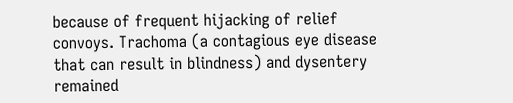because of frequent hijacking of relief convoys. Trachoma (a contagious eye disease that can result in blindness) and dysentery remained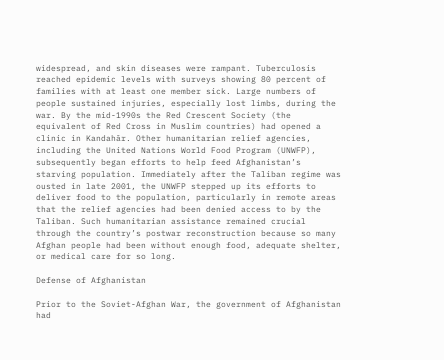widespread, and skin diseases were rampant. Tuberculosis reached epidemic levels with surveys showing 80 percent of families with at least one member sick. Large numbers of people sustained injuries, especially lost limbs, during the war. By the mid-1990s the Red Crescent Society (the equivalent of Red Cross in Muslim countries) had opened a clinic in Kandahār. Other humanitarian relief agencies, including the United Nations World Food Program (UNWFP), subsequently began efforts to help feed Afghanistan’s starving population. Immediately after the Taliban regime was ousted in late 2001, the UNWFP stepped up its efforts to deliver food to the population, particularly in remote areas that the relief agencies had been denied access to by the Taliban. Such humanitarian assistance remained crucial through the country’s postwar reconstruction because so many Afghan people had been without enough food, adequate shelter, or medical care for so long.

Defense of Afghanistan

Prior to the Soviet-Afghan War, the government of Afghanistan had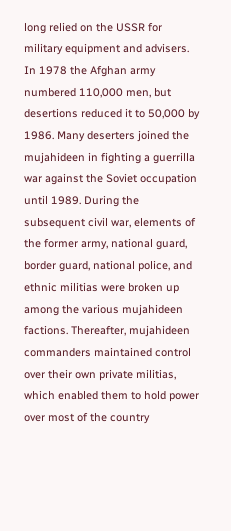long relied on the USSR for military equipment and advisers. In 1978 the Afghan army numbered 110,000 men, but desertions reduced it to 50,000 by 1986. Many deserters joined the mujahideen in fighting a guerrilla war against the Soviet occupation until 1989. During the subsequent civil war, elements of the former army, national guard, border guard, national police, and ethnic militias were broken up among the various mujahideen factions. Thereafter, mujahideen commanders maintained control over their own private militias, which enabled them to hold power over most of the country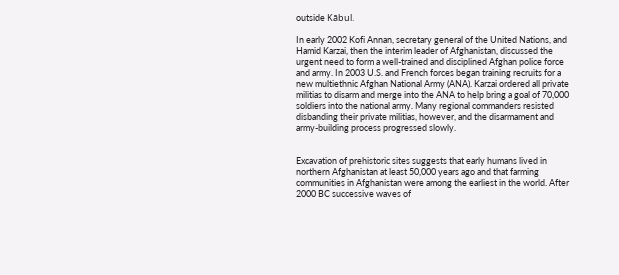outside Kābul.

In early 2002 Kofi Annan, secretary general of the United Nations, and Hamid Karzai, then the interim leader of Afghanistan, discussed the urgent need to form a well-trained and disciplined Afghan police force and army. In 2003 U.S. and French forces began training recruits for a new multiethnic Afghan National Army (ANA). Karzai ordered all private militias to disarm and merge into the ANA to help bring a goal of 70,000 soldiers into the national army. Many regional commanders resisted disbanding their private militias, however, and the disarmament and army-building process progressed slowly.


Excavation of prehistoric sites suggests that early humans lived in northern Afghanistan at least 50,000 years ago and that farming communities in Afghanistan were among the earliest in the world. After 2000 BC successive waves of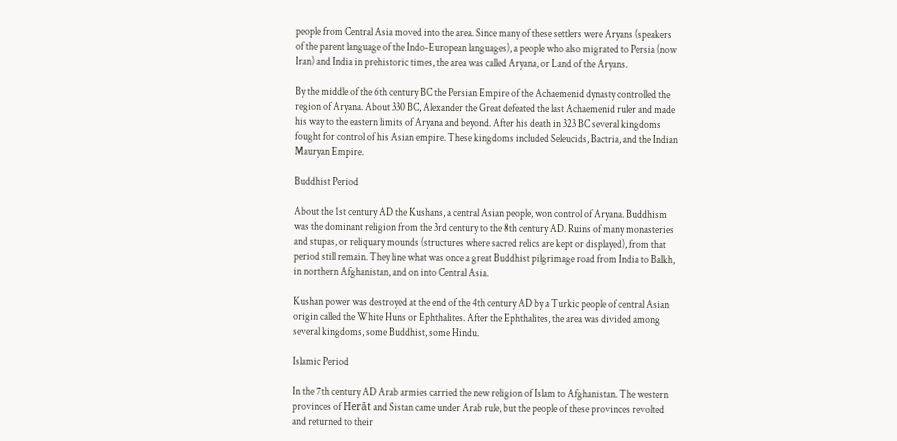people from Central Asia moved into the area. Since many of these settlers were Aryans (speakers of the parent language of the Indo-European languages), a people who also migrated to Persia (now Iran) and India in prehistoric times, the area was called Aryana, or Land of the Aryans.

By the middle of the 6th century BC the Persian Empire of the Achaemenid dynasty controlled the region of Aryana. About 330 BC, Alexander the Great defeated the last Achaemenid ruler and made his way to the eastern limits of Aryana and beyond. After his death in 323 BC several kingdoms fought for control of his Asian empire. These kingdoms included Seleucids, Bactria, and the Indian Mauryan Empire.

Buddhist Period

About the 1st century AD the Kushans, a central Asian people, won control of Aryana. Buddhism was the dominant religion from the 3rd century to the 8th century AD. Ruins of many monasteries and stupas, or reliquary mounds (structures where sacred relics are kept or displayed), from that period still remain. They line what was once a great Buddhist pilgrimage road from India to Balkh, in northern Afghanistan, and on into Central Asia.

Kushan power was destroyed at the end of the 4th century AD by a Turkic people of central Asian origin called the White Huns or Ephthalites. After the Ephthalites, the area was divided among several kingdoms, some Buddhist, some Hindu.

Islamic Period

In the 7th century AD Arab armies carried the new religion of Islam to Afghanistan. The western provinces of Herāt and Sistan came under Arab rule, but the people of these provinces revolted and returned to their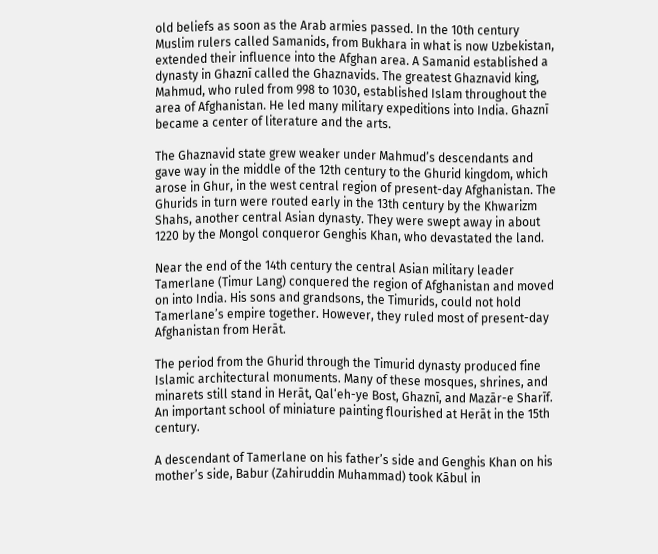old beliefs as soon as the Arab armies passed. In the 10th century Muslim rulers called Samanids, from Bukhara in what is now Uzbekistan, extended their influence into the Afghan area. A Samanid established a dynasty in Ghaznī called the Ghaznavids. The greatest Ghaznavid king, Mahmud, who ruled from 998 to 1030, established Islam throughout the area of Afghanistan. He led many military expeditions into India. Ghaznī became a center of literature and the arts.

The Ghaznavid state grew weaker under Mahmud’s descendants and gave way in the middle of the 12th century to the Ghurid kingdom, which arose in Ghur, in the west central region of present-day Afghanistan. The Ghurids in turn were routed early in the 13th century by the Khwarizm Shahs, another central Asian dynasty. They were swept away in about 1220 by the Mongol conqueror Genghis Khan, who devastated the land.

Near the end of the 14th century the central Asian military leader Tamerlane (Timur Lang) conquered the region of Afghanistan and moved on into India. His sons and grandsons, the Timurids, could not hold Tamerlane’s empire together. However, they ruled most of present-day Afghanistan from Herāt.

The period from the Ghurid through the Timurid dynasty produced fine Islamic architectural monuments. Many of these mosques, shrines, and minarets still stand in Herāt, Qal‘eh-ye Bost, Ghaznī, and Mazār-e Sharīf. An important school of miniature painting flourished at Herāt in the 15th century.

A descendant of Tamerlane on his father’s side and Genghis Khan on his mother’s side, Babur (Zahiruddin Muhammad) took Kābul in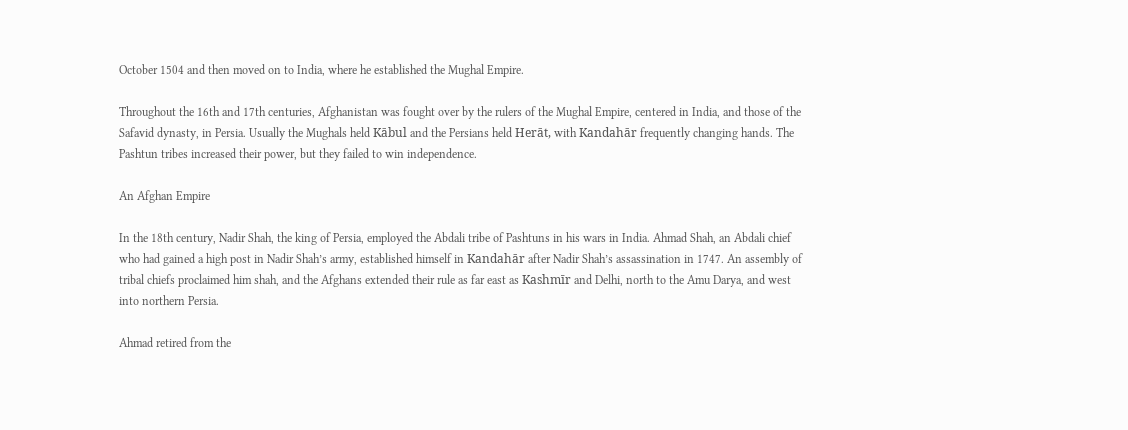October 1504 and then moved on to India, where he established the Mughal Empire.

Throughout the 16th and 17th centuries, Afghanistan was fought over by the rulers of the Mughal Empire, centered in India, and those of the Safavid dynasty, in Persia. Usually the Mughals held Kābul and the Persians held Herāt, with Kandahār frequently changing hands. The Pashtun tribes increased their power, but they failed to win independence.

An Afghan Empire

In the 18th century, Nadir Shah, the king of Persia, employed the Abdali tribe of Pashtuns in his wars in India. Ahmad Shah, an Abdali chief who had gained a high post in Nadir Shah’s army, established himself in Kandahār after Nadir Shah’s assassination in 1747. An assembly of tribal chiefs proclaimed him shah, and the Afghans extended their rule as far east as Kashmīr and Delhi, north to the Amu Darya, and west into northern Persia.

Ahmad retired from the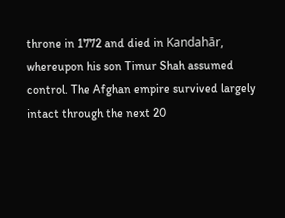throne in 1772 and died in Kandahār, whereupon his son Timur Shah assumed control. The Afghan empire survived largely intact through the next 20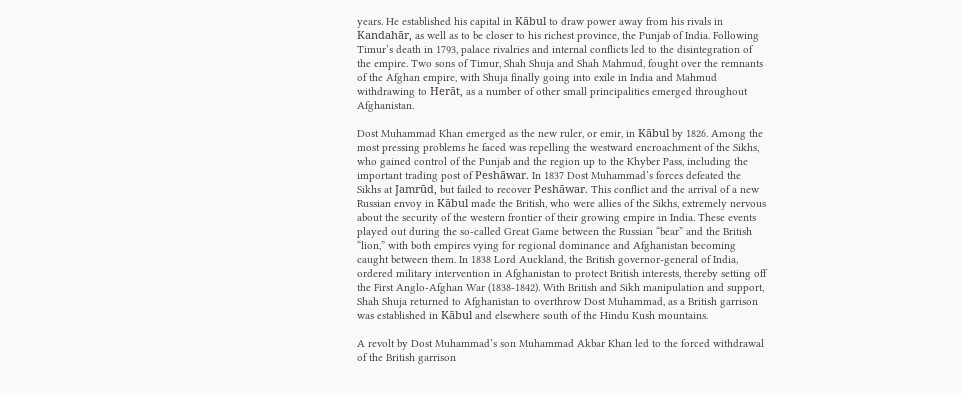years. He established his capital in Kābul to draw power away from his rivals in Kandahār, as well as to be closer to his richest province, the Punjab of India. Following Timur’s death in 1793, palace rivalries and internal conflicts led to the disintegration of the empire. Two sons of Timur, Shah Shuja and Shah Mahmud, fought over the remnants of the Afghan empire, with Shuja finally going into exile in India and Mahmud withdrawing to Herāt, as a number of other small principalities emerged throughout Afghanistan.

Dost Muhammad Khan emerged as the new ruler, or emir, in Kābul by 1826. Among the most pressing problems he faced was repelling the westward encroachment of the Sikhs, who gained control of the Punjab and the region up to the Khyber Pass, including the important trading post of Peshāwar. In 1837 Dost Muhammad’s forces defeated the Sikhs at Jamrūd, but failed to recover Peshāwar. This conflict and the arrival of a new Russian envoy in Kābul made the British, who were allies of the Sikhs, extremely nervous about the security of the western frontier of their growing empire in India. These events played out during the so-called Great Game between the Russian “bear” and the British “lion,” with both empires vying for regional dominance and Afghanistan becoming caught between them. In 1838 Lord Auckland, the British governor-general of India, ordered military intervention in Afghanistan to protect British interests, thereby setting off the First Anglo-Afghan War (1838-1842). With British and Sikh manipulation and support, Shah Shuja returned to Afghanistan to overthrow Dost Muhammad, as a British garrison was established in Kābul and elsewhere south of the Hindu Kush mountains.

A revolt by Dost Muhammad’s son Muhammad Akbar Khan led to the forced withdrawal of the British garrison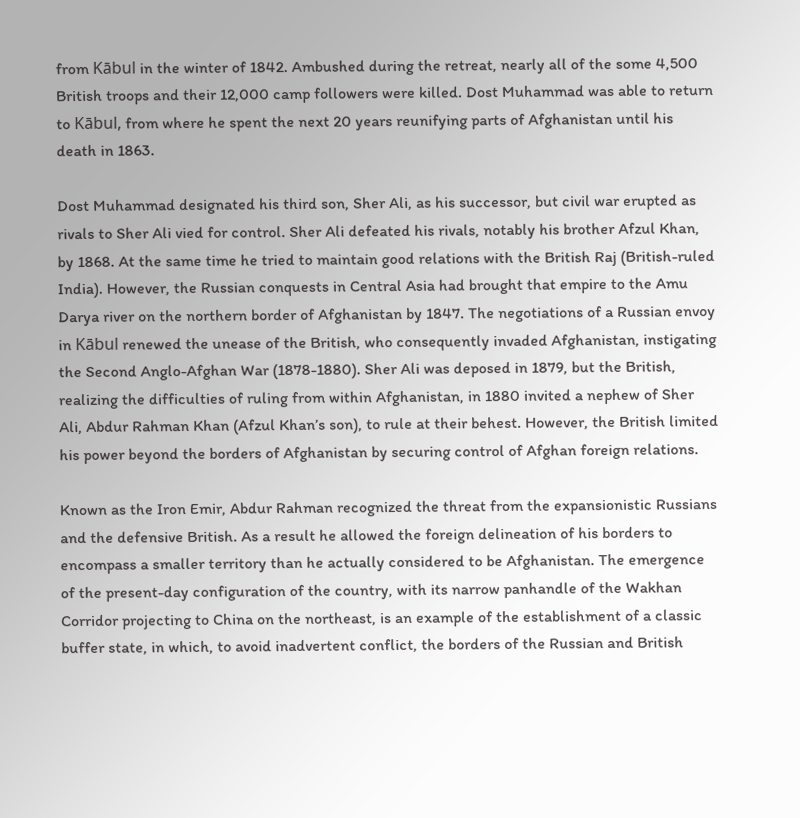from Kābul in the winter of 1842. Ambushed during the retreat, nearly all of the some 4,500 British troops and their 12,000 camp followers were killed. Dost Muhammad was able to return to Kābul, from where he spent the next 20 years reunifying parts of Afghanistan until his death in 1863.

Dost Muhammad designated his third son, Sher Ali, as his successor, but civil war erupted as rivals to Sher Ali vied for control. Sher Ali defeated his rivals, notably his brother Afzul Khan, by 1868. At the same time he tried to maintain good relations with the British Raj (British-ruled India). However, the Russian conquests in Central Asia had brought that empire to the Amu Darya river on the northern border of Afghanistan by 1847. The negotiations of a Russian envoy in Kābul renewed the unease of the British, who consequently invaded Afghanistan, instigating the Second Anglo-Afghan War (1878-1880). Sher Ali was deposed in 1879, but the British, realizing the difficulties of ruling from within Afghanistan, in 1880 invited a nephew of Sher Ali, Abdur Rahman Khan (Afzul Khan’s son), to rule at their behest. However, the British limited his power beyond the borders of Afghanistan by securing control of Afghan foreign relations.

Known as the Iron Emir, Abdur Rahman recognized the threat from the expansionistic Russians and the defensive British. As a result he allowed the foreign delineation of his borders to encompass a smaller territory than he actually considered to be Afghanistan. The emergence of the present-day configuration of the country, with its narrow panhandle of the Wakhan Corridor projecting to China on the northeast, is an example of the establishment of a classic buffer state, in which, to avoid inadvertent conflict, the borders of the Russian and British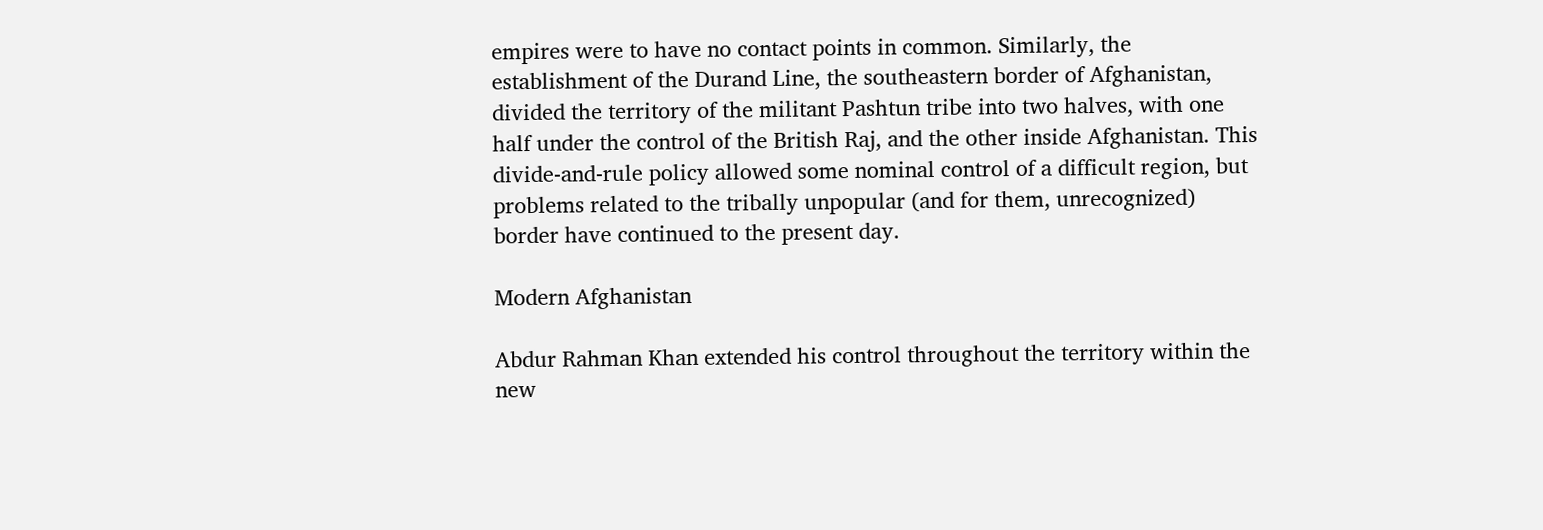empires were to have no contact points in common. Similarly, the establishment of the Durand Line, the southeastern border of Afghanistan, divided the territory of the militant Pashtun tribe into two halves, with one half under the control of the British Raj, and the other inside Afghanistan. This divide-and-rule policy allowed some nominal control of a difficult region, but problems related to the tribally unpopular (and for them, unrecognized) border have continued to the present day.

Modern Afghanistan

Abdur Rahman Khan extended his control throughout the territory within the new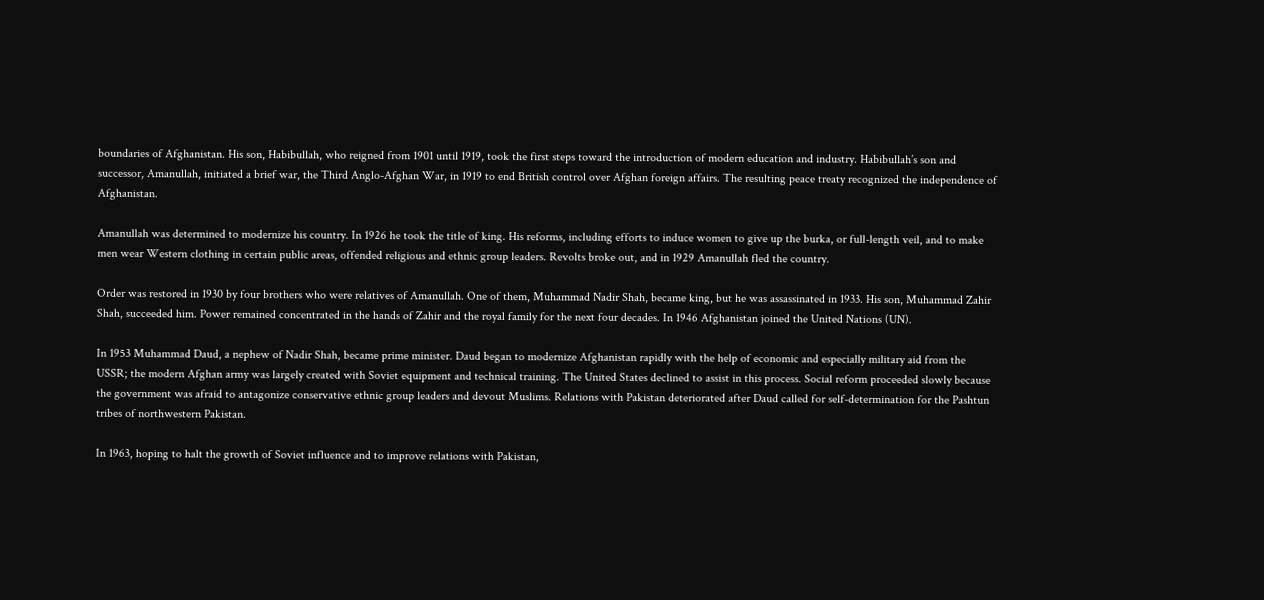boundaries of Afghanistan. His son, Habibullah, who reigned from 1901 until 1919, took the first steps toward the introduction of modern education and industry. Habibullah’s son and successor, Amanullah, initiated a brief war, the Third Anglo-Afghan War, in 1919 to end British control over Afghan foreign affairs. The resulting peace treaty recognized the independence of Afghanistan.

Amanullah was determined to modernize his country. In 1926 he took the title of king. His reforms, including efforts to induce women to give up the burka, or full-length veil, and to make men wear Western clothing in certain public areas, offended religious and ethnic group leaders. Revolts broke out, and in 1929 Amanullah fled the country.

Order was restored in 1930 by four brothers who were relatives of Amanullah. One of them, Muhammad Nadir Shah, became king, but he was assassinated in 1933. His son, Muhammad Zahir Shah, succeeded him. Power remained concentrated in the hands of Zahir and the royal family for the next four decades. In 1946 Afghanistan joined the United Nations (UN).

In 1953 Muhammad Daud, a nephew of Nadir Shah, became prime minister. Daud began to modernize Afghanistan rapidly with the help of economic and especially military aid from the USSR; the modern Afghan army was largely created with Soviet equipment and technical training. The United States declined to assist in this process. Social reform proceeded slowly because the government was afraid to antagonize conservative ethnic group leaders and devout Muslims. Relations with Pakistan deteriorated after Daud called for self-determination for the Pashtun tribes of northwestern Pakistan.

In 1963, hoping to halt the growth of Soviet influence and to improve relations with Pakistan,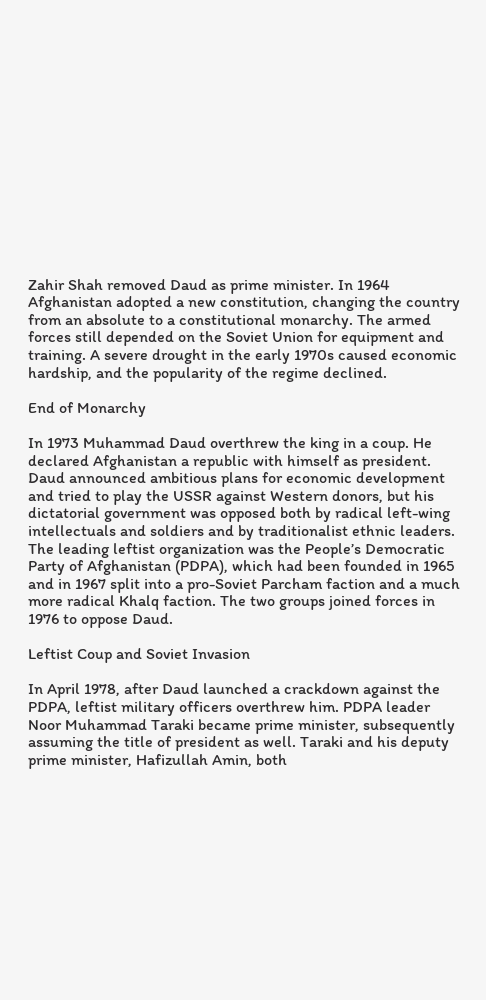Zahir Shah removed Daud as prime minister. In 1964 Afghanistan adopted a new constitution, changing the country from an absolute to a constitutional monarchy. The armed forces still depended on the Soviet Union for equipment and training. A severe drought in the early 1970s caused economic hardship, and the popularity of the regime declined.

End of Monarchy

In 1973 Muhammad Daud overthrew the king in a coup. He declared Afghanistan a republic with himself as president. Daud announced ambitious plans for economic development and tried to play the USSR against Western donors, but his dictatorial government was opposed both by radical left-wing intellectuals and soldiers and by traditionalist ethnic leaders. The leading leftist organization was the People’s Democratic Party of Afghanistan (PDPA), which had been founded in 1965 and in 1967 split into a pro-Soviet Parcham faction and a much more radical Khalq faction. The two groups joined forces in 1976 to oppose Daud.

Leftist Coup and Soviet Invasion

In April 1978, after Daud launched a crackdown against the PDPA, leftist military officers overthrew him. PDPA leader Noor Muhammad Taraki became prime minister, subsequently assuming the title of president as well. Taraki and his deputy prime minister, Hafizullah Amin, both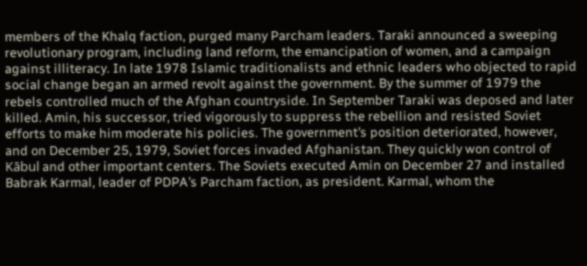members of the Khalq faction, purged many Parcham leaders. Taraki announced a sweeping revolutionary program, including land reform, the emancipation of women, and a campaign against illiteracy. In late 1978 Islamic traditionalists and ethnic leaders who objected to rapid social change began an armed revolt against the government. By the summer of 1979 the rebels controlled much of the Afghan countryside. In September Taraki was deposed and later killed. Amin, his successor, tried vigorously to suppress the rebellion and resisted Soviet efforts to make him moderate his policies. The government’s position deteriorated, however, and on December 25, 1979, Soviet forces invaded Afghanistan. They quickly won control of Kābul and other important centers. The Soviets executed Amin on December 27 and installed Babrak Karmal, leader of PDPA’s Parcham faction, as president. Karmal, whom the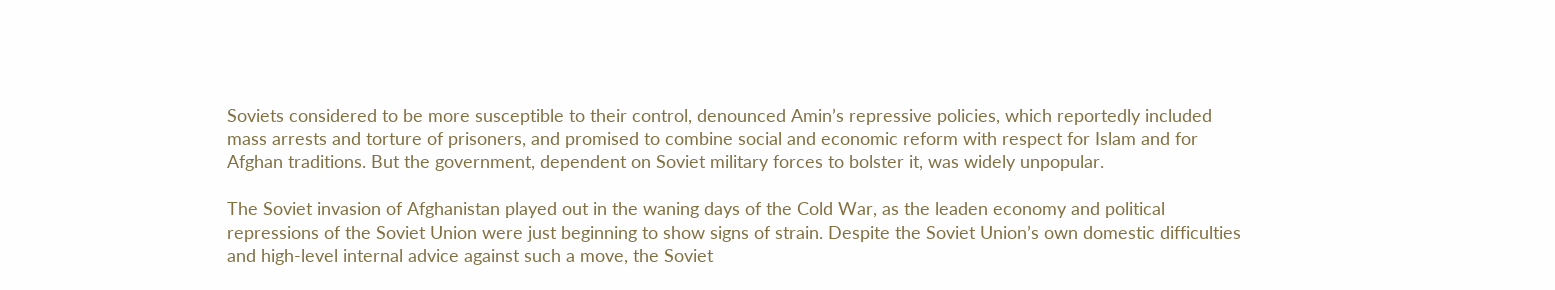Soviets considered to be more susceptible to their control, denounced Amin’s repressive policies, which reportedly included mass arrests and torture of prisoners, and promised to combine social and economic reform with respect for Islam and for Afghan traditions. But the government, dependent on Soviet military forces to bolster it, was widely unpopular.

The Soviet invasion of Afghanistan played out in the waning days of the Cold War, as the leaden economy and political repressions of the Soviet Union were just beginning to show signs of strain. Despite the Soviet Union’s own domestic difficulties and high-level internal advice against such a move, the Soviet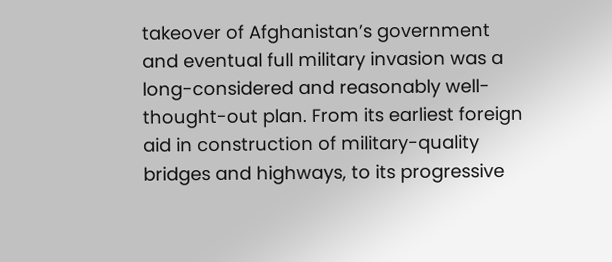takeover of Afghanistan’s government and eventual full military invasion was a long-considered and reasonably well-thought-out plan. From its earliest foreign aid in construction of military-quality bridges and highways, to its progressive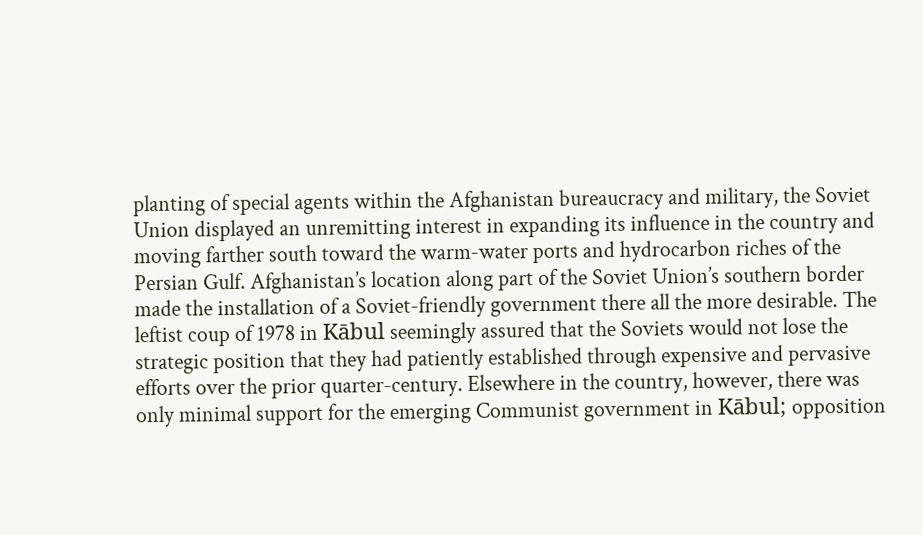planting of special agents within the Afghanistan bureaucracy and military, the Soviet Union displayed an unremitting interest in expanding its influence in the country and moving farther south toward the warm-water ports and hydrocarbon riches of the Persian Gulf. Afghanistan’s location along part of the Soviet Union’s southern border made the installation of a Soviet-friendly government there all the more desirable. The leftist coup of 1978 in Kābul seemingly assured that the Soviets would not lose the strategic position that they had patiently established through expensive and pervasive efforts over the prior quarter-century. Elsewhere in the country, however, there was only minimal support for the emerging Communist government in Kābul; opposition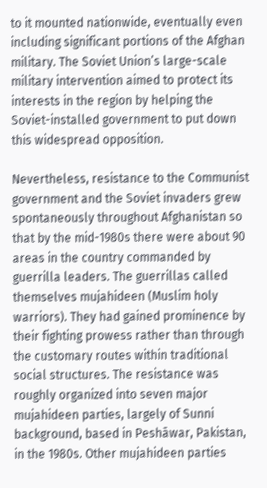to it mounted nationwide, eventually even including significant portions of the Afghan military. The Soviet Union’s large-scale military intervention aimed to protect its interests in the region by helping the Soviet-installed government to put down this widespread opposition.

Nevertheless, resistance to the Communist government and the Soviet invaders grew spontaneously throughout Afghanistan so that by the mid-1980s there were about 90 areas in the country commanded by guerrilla leaders. The guerrillas called themselves mujahideen (Muslim holy warriors). They had gained prominence by their fighting prowess rather than through the customary routes within traditional social structures. The resistance was roughly organized into seven major mujahideen parties, largely of Sunni background, based in Peshāwar, Pakistan, in the 1980s. Other mujahideen parties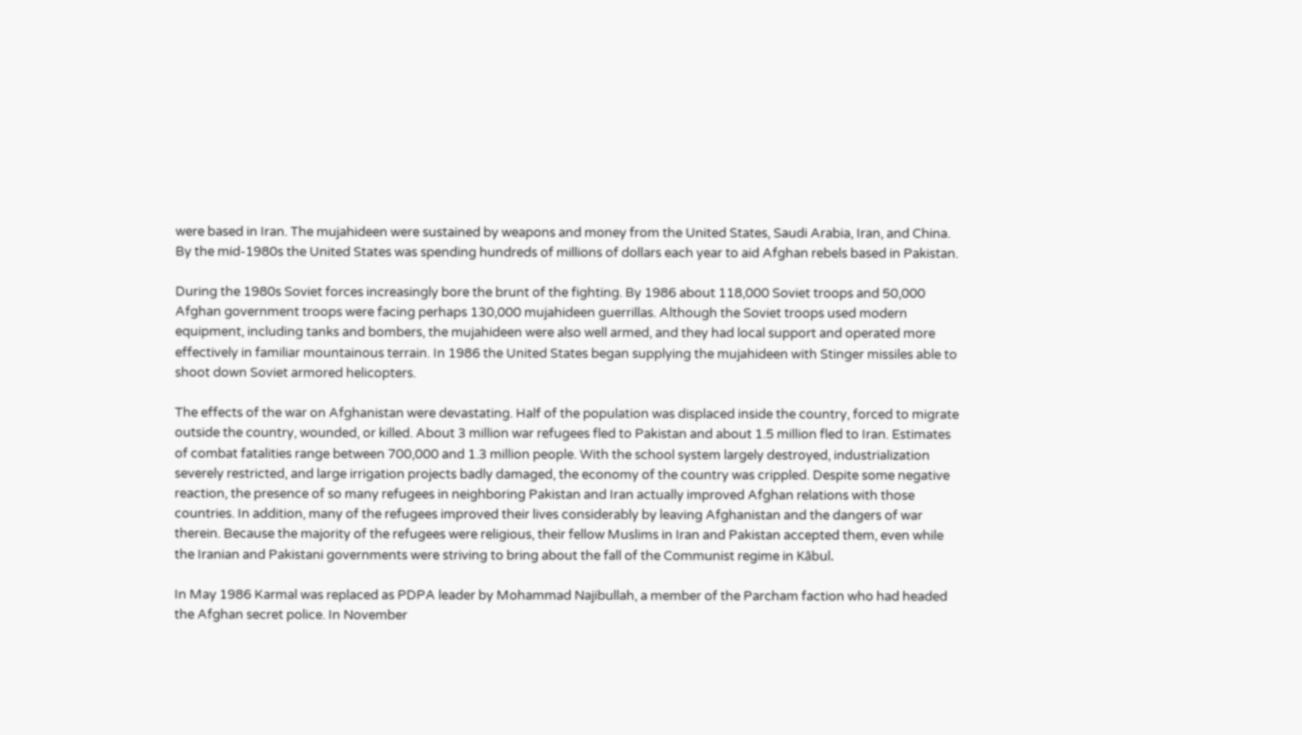were based in Iran. The mujahideen were sustained by weapons and money from the United States, Saudi Arabia, Iran, and China. By the mid-1980s the United States was spending hundreds of millions of dollars each year to aid Afghan rebels based in Pakistan.

During the 1980s Soviet forces increasingly bore the brunt of the fighting. By 1986 about 118,000 Soviet troops and 50,000 Afghan government troops were facing perhaps 130,000 mujahideen guerrillas. Although the Soviet troops used modern equipment, including tanks and bombers, the mujahideen were also well armed, and they had local support and operated more effectively in familiar mountainous terrain. In 1986 the United States began supplying the mujahideen with Stinger missiles able to shoot down Soviet armored helicopters.

The effects of the war on Afghanistan were devastating. Half of the population was displaced inside the country, forced to migrate outside the country, wounded, or killed. About 3 million war refugees fled to Pakistan and about 1.5 million fled to Iran. Estimates of combat fatalities range between 700,000 and 1.3 million people. With the school system largely destroyed, industrialization severely restricted, and large irrigation projects badly damaged, the economy of the country was crippled. Despite some negative reaction, the presence of so many refugees in neighboring Pakistan and Iran actually improved Afghan relations with those countries. In addition, many of the refugees improved their lives considerably by leaving Afghanistan and the dangers of war therein. Because the majority of the refugees were religious, their fellow Muslims in Iran and Pakistan accepted them, even while the Iranian and Pakistani governments were striving to bring about the fall of the Communist regime in Kābul.

In May 1986 Karmal was replaced as PDPA leader by Mohammad Najibullah, a member of the Parcham faction who had headed the Afghan secret police. In November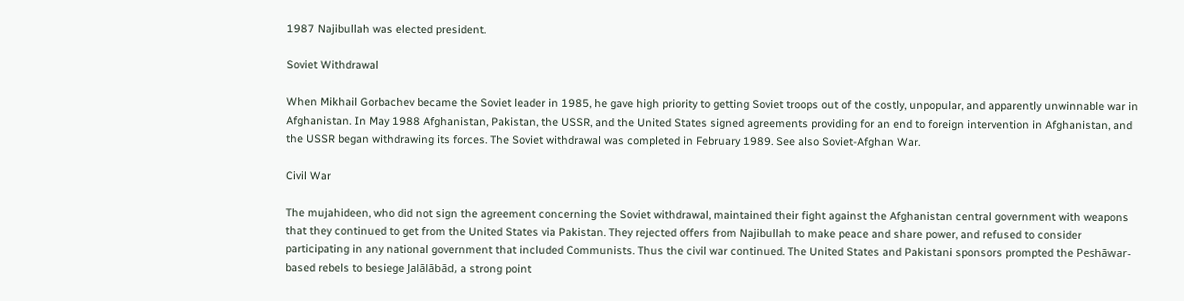1987 Najibullah was elected president.

Soviet Withdrawal

When Mikhail Gorbachev became the Soviet leader in 1985, he gave high priority to getting Soviet troops out of the costly, unpopular, and apparently unwinnable war in Afghanistan. In May 1988 Afghanistan, Pakistan, the USSR, and the United States signed agreements providing for an end to foreign intervention in Afghanistan, and the USSR began withdrawing its forces. The Soviet withdrawal was completed in February 1989. See also Soviet-Afghan War.

Civil War

The mujahideen, who did not sign the agreement concerning the Soviet withdrawal, maintained their fight against the Afghanistan central government with weapons that they continued to get from the United States via Pakistan. They rejected offers from Najibullah to make peace and share power, and refused to consider participating in any national government that included Communists. Thus the civil war continued. The United States and Pakistani sponsors prompted the Peshāwar-based rebels to besiege Jalālābād, a strong point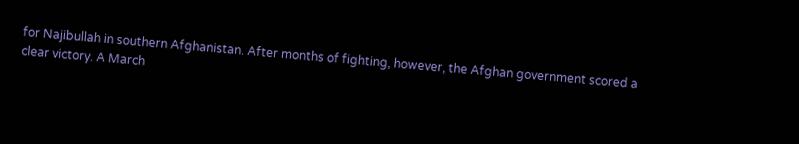for Najibullah in southern Afghanistan. After months of fighting, however, the Afghan government scored a clear victory. A March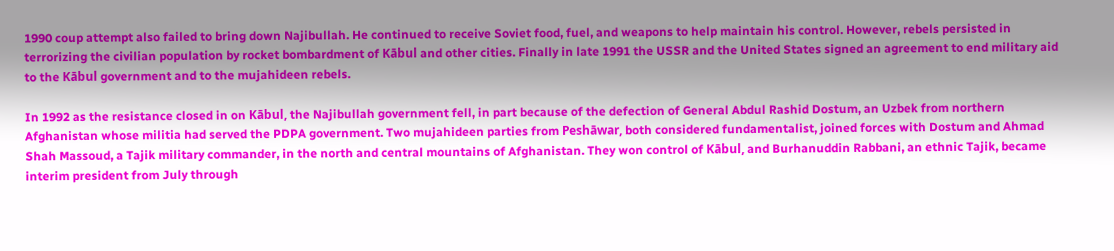1990 coup attempt also failed to bring down Najibullah. He continued to receive Soviet food, fuel, and weapons to help maintain his control. However, rebels persisted in terrorizing the civilian population by rocket bombardment of Kābul and other cities. Finally in late 1991 the USSR and the United States signed an agreement to end military aid to the Kābul government and to the mujahideen rebels.

In 1992 as the resistance closed in on Kābul, the Najibullah government fell, in part because of the defection of General Abdul Rashid Dostum, an Uzbek from northern Afghanistan whose militia had served the PDPA government. Two mujahideen parties from Peshāwar, both considered fundamentalist, joined forces with Dostum and Ahmad Shah Massoud, a Tajik military commander, in the north and central mountains of Afghanistan. They won control of Kābul, and Burhanuddin Rabbani, an ethnic Tajik, became interim president from July through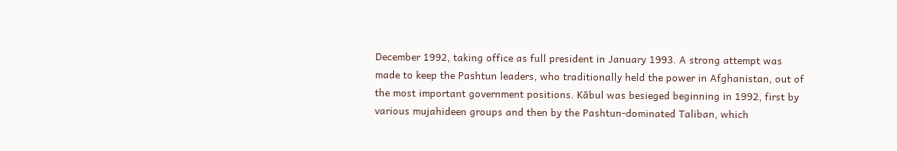December 1992, taking office as full president in January 1993. A strong attempt was made to keep the Pashtun leaders, who traditionally held the power in Afghanistan, out of the most important government positions. Kābul was besieged beginning in 1992, first by various mujahideen groups and then by the Pashtun-dominated Taliban, which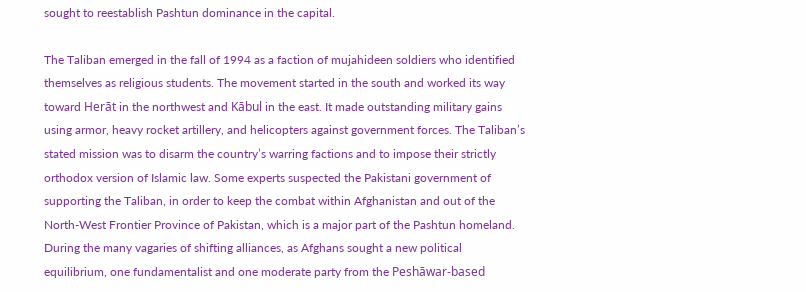sought to reestablish Pashtun dominance in the capital.

The Taliban emerged in the fall of 1994 as a faction of mujahideen soldiers who identified themselves as religious students. The movement started in the south and worked its way toward Herāt in the northwest and Kābul in the east. It made outstanding military gains using armor, heavy rocket artillery, and helicopters against government forces. The Taliban’s stated mission was to disarm the country’s warring factions and to impose their strictly orthodox version of Islamic law. Some experts suspected the Pakistani government of supporting the Taliban, in order to keep the combat within Afghanistan and out of the North-West Frontier Province of Pakistan, which is a major part of the Pashtun homeland. During the many vagaries of shifting alliances, as Afghans sought a new political equilibrium, one fundamentalist and one moderate party from the Peshāwar-based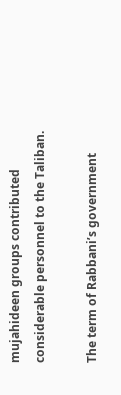mujahideen groups contributed considerable personnel to the Taliban.

The term of Rabbani’s government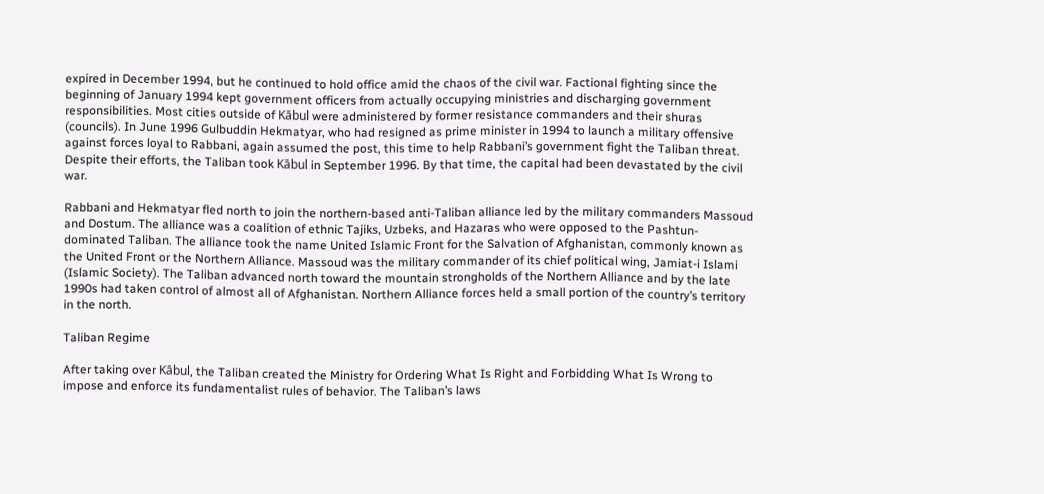expired in December 1994, but he continued to hold office amid the chaos of the civil war. Factional fighting since the beginning of January 1994 kept government officers from actually occupying ministries and discharging government responsibilities. Most cities outside of Kābul were administered by former resistance commanders and their shuras (councils). In June 1996 Gulbuddin Hekmatyar, who had resigned as prime minister in 1994 to launch a military offensive against forces loyal to Rabbani, again assumed the post, this time to help Rabbani’s government fight the Taliban threat. Despite their efforts, the Taliban took Kābul in September 1996. By that time, the capital had been devastated by the civil war.

Rabbani and Hekmatyar fled north to join the northern-based anti-Taliban alliance led by the military commanders Massoud and Dostum. The alliance was a coalition of ethnic Tajiks, Uzbeks, and Hazaras who were opposed to the Pashtun-dominated Taliban. The alliance took the name United Islamic Front for the Salvation of Afghanistan, commonly known as the United Front or the Northern Alliance. Massoud was the military commander of its chief political wing, Jamiat-i Islami (Islamic Society). The Taliban advanced north toward the mountain strongholds of the Northern Alliance and by the late 1990s had taken control of almost all of Afghanistan. Northern Alliance forces held a small portion of the country’s territory in the north.

Taliban Regime

After taking over Kābul, the Taliban created the Ministry for Ordering What Is Right and Forbidding What Is Wrong to impose and enforce its fundamentalist rules of behavior. The Taliban’s laws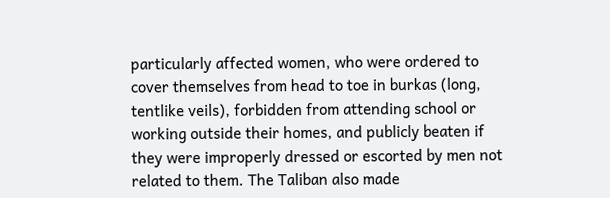particularly affected women, who were ordered to cover themselves from head to toe in burkas (long, tentlike veils), forbidden from attending school or working outside their homes, and publicly beaten if they were improperly dressed or escorted by men not related to them. The Taliban also made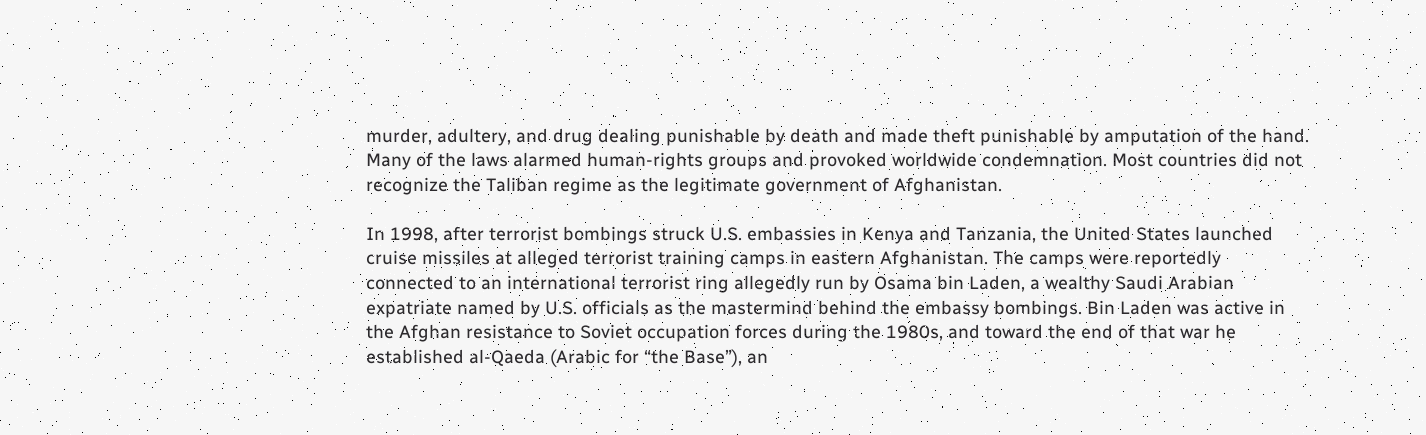murder, adultery, and drug dealing punishable by death and made theft punishable by amputation of the hand. Many of the laws alarmed human-rights groups and provoked worldwide condemnation. Most countries did not recognize the Taliban regime as the legitimate government of Afghanistan.

In 1998, after terrorist bombings struck U.S. embassies in Kenya and Tanzania, the United States launched cruise missiles at alleged terrorist training camps in eastern Afghanistan. The camps were reportedly connected to an international terrorist ring allegedly run by Osama bin Laden, a wealthy Saudi Arabian expatriate named by U.S. officials as the mastermind behind the embassy bombings. Bin Laden was active in the Afghan resistance to Soviet occupation forces during the 1980s, and toward the end of that war he established al-Qaeda (Arabic for “the Base”), an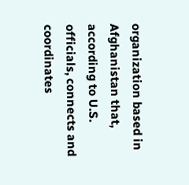organization based in Afghanistan that, according to U.S. officials, connects and coordinates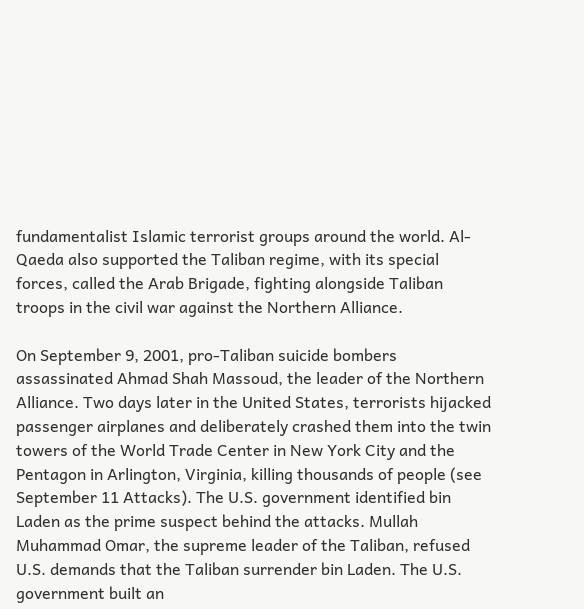fundamentalist Islamic terrorist groups around the world. Al-Qaeda also supported the Taliban regime, with its special forces, called the Arab Brigade, fighting alongside Taliban troops in the civil war against the Northern Alliance.

On September 9, 2001, pro-Taliban suicide bombers assassinated Ahmad Shah Massoud, the leader of the Northern Alliance. Two days later in the United States, terrorists hijacked passenger airplanes and deliberately crashed them into the twin towers of the World Trade Center in New York City and the Pentagon in Arlington, Virginia, killing thousands of people (see September 11 Attacks). The U.S. government identified bin Laden as the prime suspect behind the attacks. Mullah Muhammad Omar, the supreme leader of the Taliban, refused U.S. demands that the Taliban surrender bin Laden. The U.S. government built an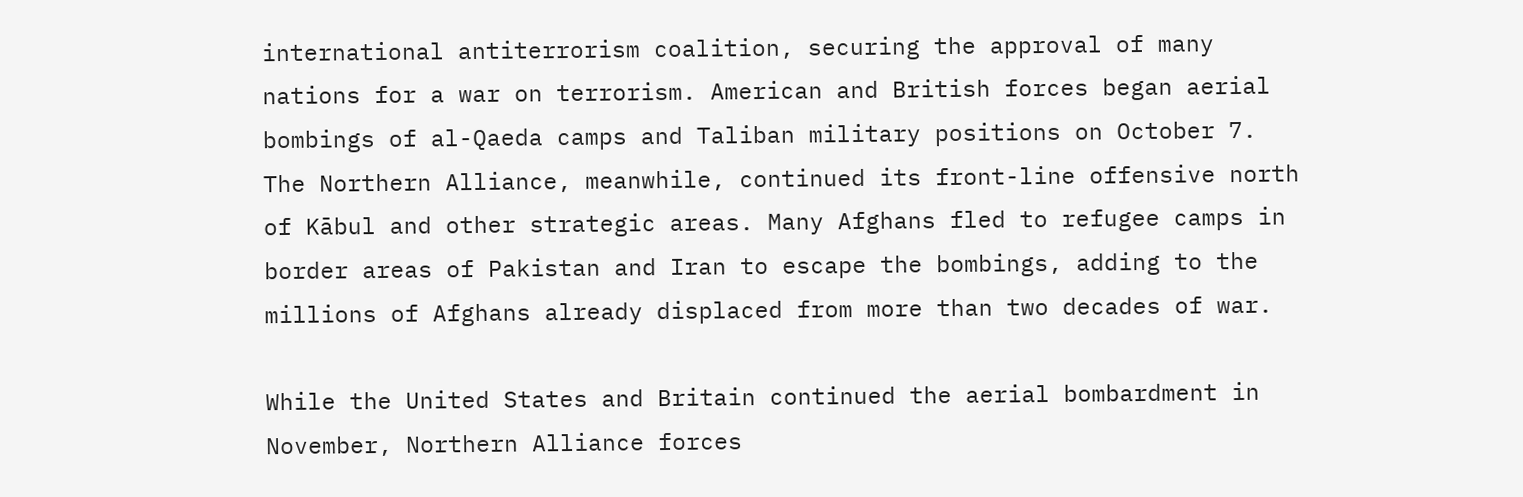international antiterrorism coalition, securing the approval of many nations for a war on terrorism. American and British forces began aerial bombings of al-Qaeda camps and Taliban military positions on October 7. The Northern Alliance, meanwhile, continued its front-line offensive north of Kābul and other strategic areas. Many Afghans fled to refugee camps in border areas of Pakistan and Iran to escape the bombings, adding to the millions of Afghans already displaced from more than two decades of war.

While the United States and Britain continued the aerial bombardment in November, Northern Alliance forces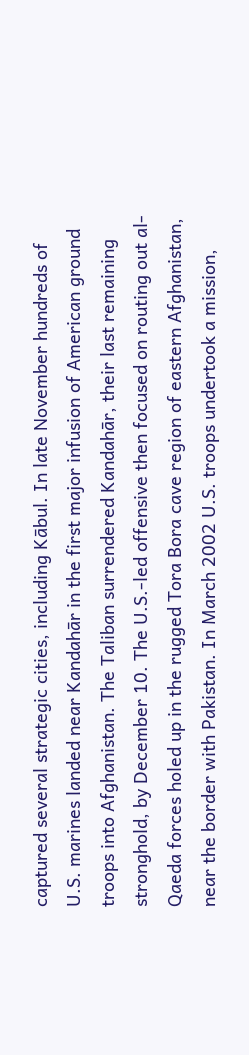captured several strategic cities, including Kābul. In late November hundreds of U.S. marines landed near Kandahār in the first major infusion of American ground troops into Afghanistan. The Taliban surrendered Kandahār, their last remaining stronghold, by December 10. The U.S.-led offensive then focused on routing out al-Qaeda forces holed up in the rugged Tora Bora cave region of eastern Afghanistan, near the border with Pakistan. In March 2002 U.S. troops undertook a mission,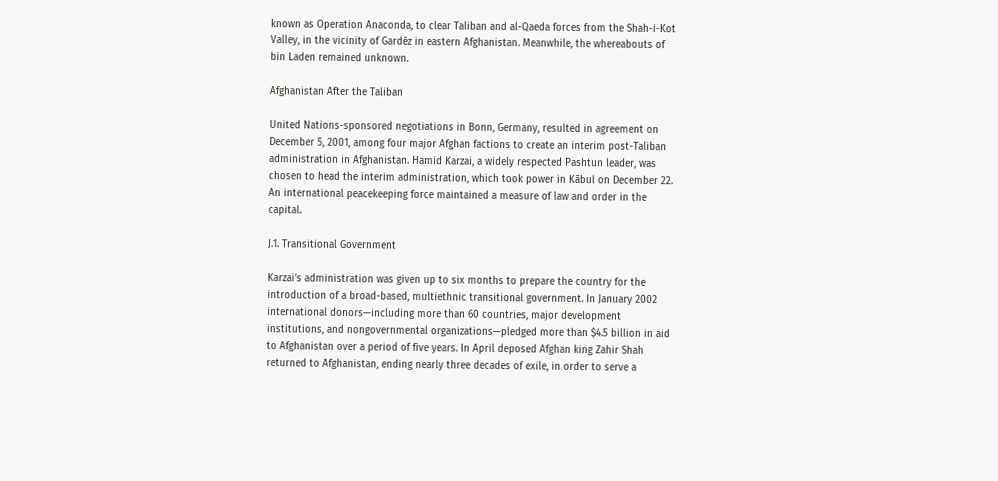known as Operation Anaconda, to clear Taliban and al-Qaeda forces from the Shah-i-Kot Valley, in the vicinity of Gardēz in eastern Afghanistan. Meanwhile, the whereabouts of bin Laden remained unknown.

Afghanistan After the Taliban

United Nations-sponsored negotiations in Bonn, Germany, resulted in agreement on December 5, 2001, among four major Afghan factions to create an interim post-Taliban administration in Afghanistan. Hamid Karzai, a widely respected Pashtun leader, was chosen to head the interim administration, which took power in Kābul on December 22. An international peacekeeping force maintained a measure of law and order in the capital.

J.1. Transitional Government

Karzai’s administration was given up to six months to prepare the country for the introduction of a broad-based, multiethnic transitional government. In January 2002 international donors—including more than 60 countries, major development institutions, and nongovernmental organizations—pledged more than $4.5 billion in aid to Afghanistan over a period of five years. In April deposed Afghan king Zahir Shah returned to Afghanistan, ending nearly three decades of exile, in order to serve a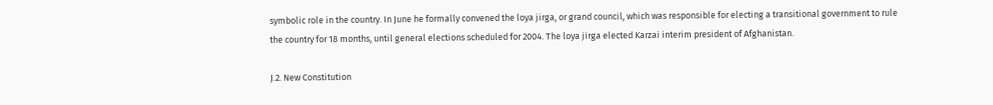symbolic role in the country. In June he formally convened the loya jirga, or grand council, which was responsible for electing a transitional government to rule the country for 18 months, until general elections scheduled for 2004. The loya jirga elected Karzai interim president of Afghanistan.

J.2. New Constitution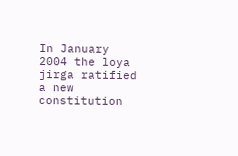In January 2004 the loya jirga ratified a new constitution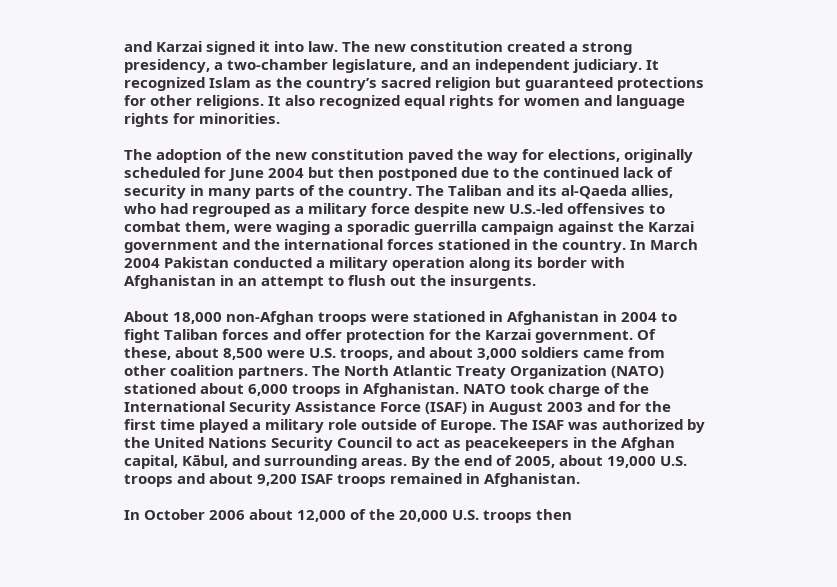and Karzai signed it into law. The new constitution created a strong presidency, a two-chamber legislature, and an independent judiciary. It recognized Islam as the country’s sacred religion but guaranteed protections for other religions. It also recognized equal rights for women and language rights for minorities.

The adoption of the new constitution paved the way for elections, originally scheduled for June 2004 but then postponed due to the continued lack of security in many parts of the country. The Taliban and its al-Qaeda allies, who had regrouped as a military force despite new U.S.-led offensives to combat them, were waging a sporadic guerrilla campaign against the Karzai government and the international forces stationed in the country. In March 2004 Pakistan conducted a military operation along its border with Afghanistan in an attempt to flush out the insurgents.

About 18,000 non-Afghan troops were stationed in Afghanistan in 2004 to fight Taliban forces and offer protection for the Karzai government. Of these, about 8,500 were U.S. troops, and about 3,000 soldiers came from other coalition partners. The North Atlantic Treaty Organization (NATO) stationed about 6,000 troops in Afghanistan. NATO took charge of the International Security Assistance Force (ISAF) in August 2003 and for the first time played a military role outside of Europe. The ISAF was authorized by the United Nations Security Council to act as peacekeepers in the Afghan capital, Kābul, and surrounding areas. By the end of 2005, about 19,000 U.S. troops and about 9,200 ISAF troops remained in Afghanistan.

In October 2006 about 12,000 of the 20,000 U.S. troops then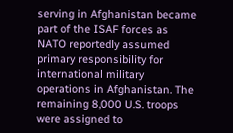serving in Afghanistan became part of the ISAF forces as NATO reportedly assumed primary responsibility for international military operations in Afghanistan. The remaining 8,000 U.S. troops were assigned to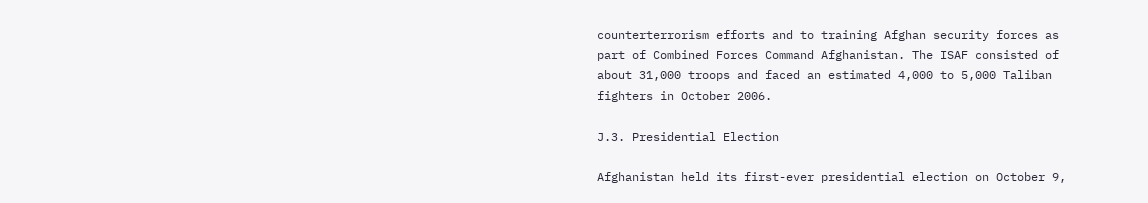counterterrorism efforts and to training Afghan security forces as part of Combined Forces Command Afghanistan. The ISAF consisted of about 31,000 troops and faced an estimated 4,000 to 5,000 Taliban fighters in October 2006.

J.3. Presidential Election

Afghanistan held its first-ever presidential election on October 9,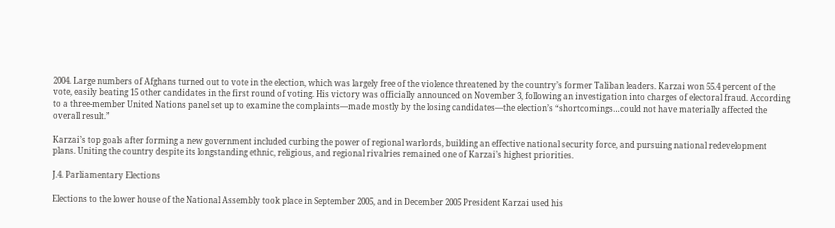2004. Large numbers of Afghans turned out to vote in the election, which was largely free of the violence threatened by the country’s former Taliban leaders. Karzai won 55.4 percent of the vote, easily beating 15 other candidates in the first round of voting. His victory was officially announced on November 3, following an investigation into charges of electoral fraud. According to a three-member United Nations panel set up to examine the complaints—made mostly by the losing candidates—the election’s “shortcomings…could not have materially affected the overall result.”

Karzai’s top goals after forming a new government included curbing the power of regional warlords, building an effective national security force, and pursuing national redevelopment plans. Uniting the country despite its longstanding ethnic, religious, and regional rivalries remained one of Karzai’s highest priorities.

J.4. Parliamentary Elections

Elections to the lower house of the National Assembly took place in September 2005, and in December 2005 President Karzai used his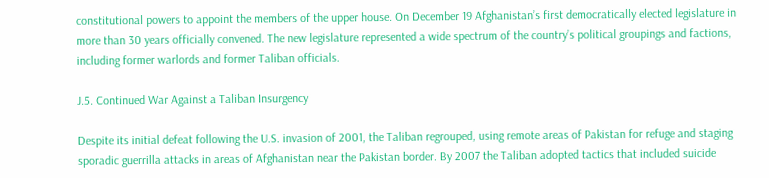constitutional powers to appoint the members of the upper house. On December 19 Afghanistan’s first democratically elected legislature in more than 30 years officially convened. The new legislature represented a wide spectrum of the country’s political groupings and factions, including former warlords and former Taliban officials.

J.5. Continued War Against a Taliban Insurgency

Despite its initial defeat following the U.S. invasion of 2001, the Taliban regrouped, using remote areas of Pakistan for refuge and staging sporadic guerrilla attacks in areas of Afghanistan near the Pakistan border. By 2007 the Taliban adopted tactics that included suicide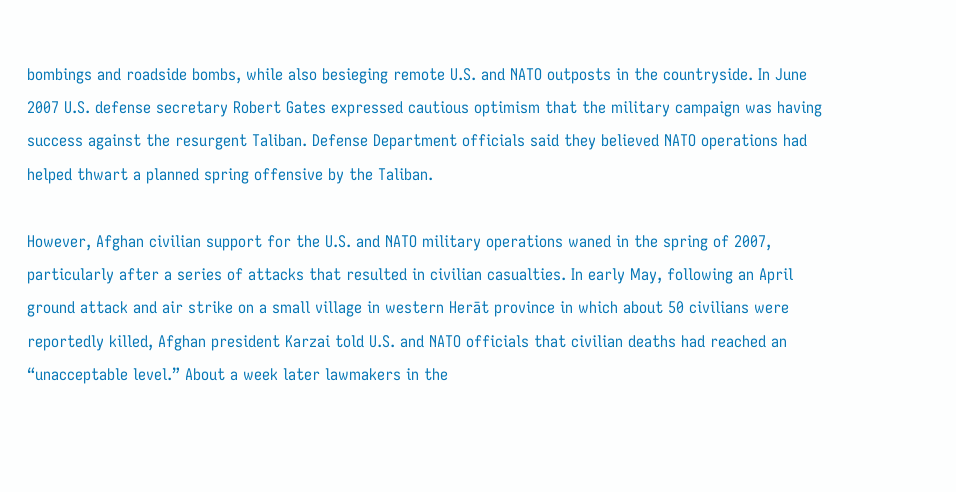bombings and roadside bombs, while also besieging remote U.S. and NATO outposts in the countryside. In June 2007 U.S. defense secretary Robert Gates expressed cautious optimism that the military campaign was having success against the resurgent Taliban. Defense Department officials said they believed NATO operations had helped thwart a planned spring offensive by the Taliban.

However, Afghan civilian support for the U.S. and NATO military operations waned in the spring of 2007, particularly after a series of attacks that resulted in civilian casualties. In early May, following an April ground attack and air strike on a small village in western Herāt province in which about 50 civilians were reportedly killed, Afghan president Karzai told U.S. and NATO officials that civilian deaths had reached an “unacceptable level.” About a week later lawmakers in the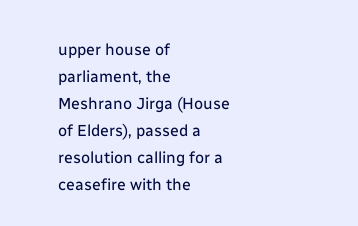upper house of parliament, the Meshrano Jirga (House of Elders), passed a resolution calling for a ceasefire with the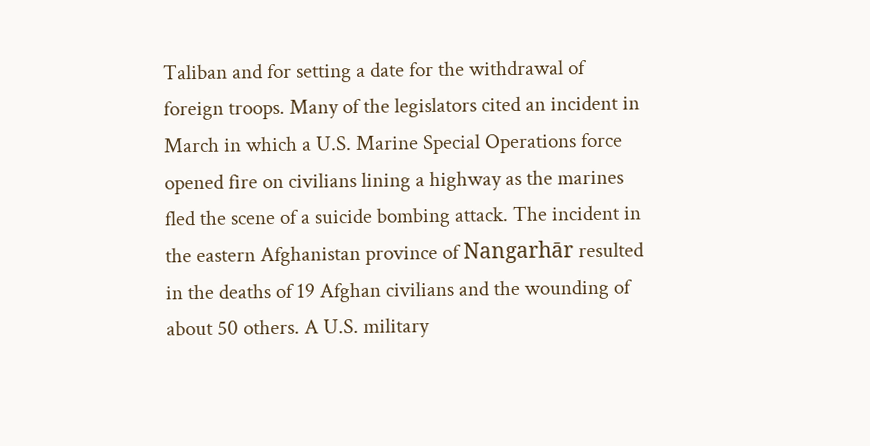Taliban and for setting a date for the withdrawal of foreign troops. Many of the legislators cited an incident in March in which a U.S. Marine Special Operations force opened fire on civilians lining a highway as the marines fled the scene of a suicide bombing attack. The incident in the eastern Afghanistan province of Nangarhār resulted in the deaths of 19 Afghan civilians and the wounding of about 50 others. A U.S. military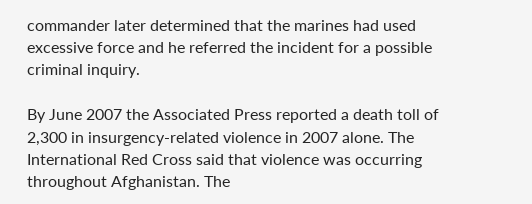commander later determined that the marines had used excessive force and he referred the incident for a possible criminal inquiry.

By June 2007 the Associated Press reported a death toll of 2,300 in insurgency-related violence in 2007 alone. The International Red Cross said that violence was occurring throughout Afghanistan. The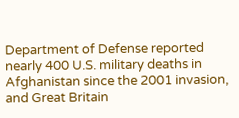Department of Defense reported nearly 400 U.S. military deaths in Afghanistan since the 2001 invasion, and Great Britain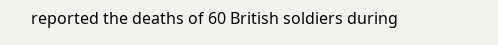reported the deaths of 60 British soldiers during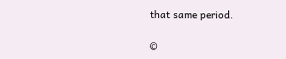that same period.

©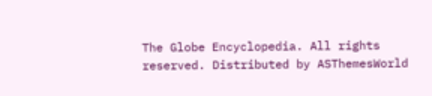The Globe Encyclopedia. All rights reserved. Distributed by ASThemesWorld